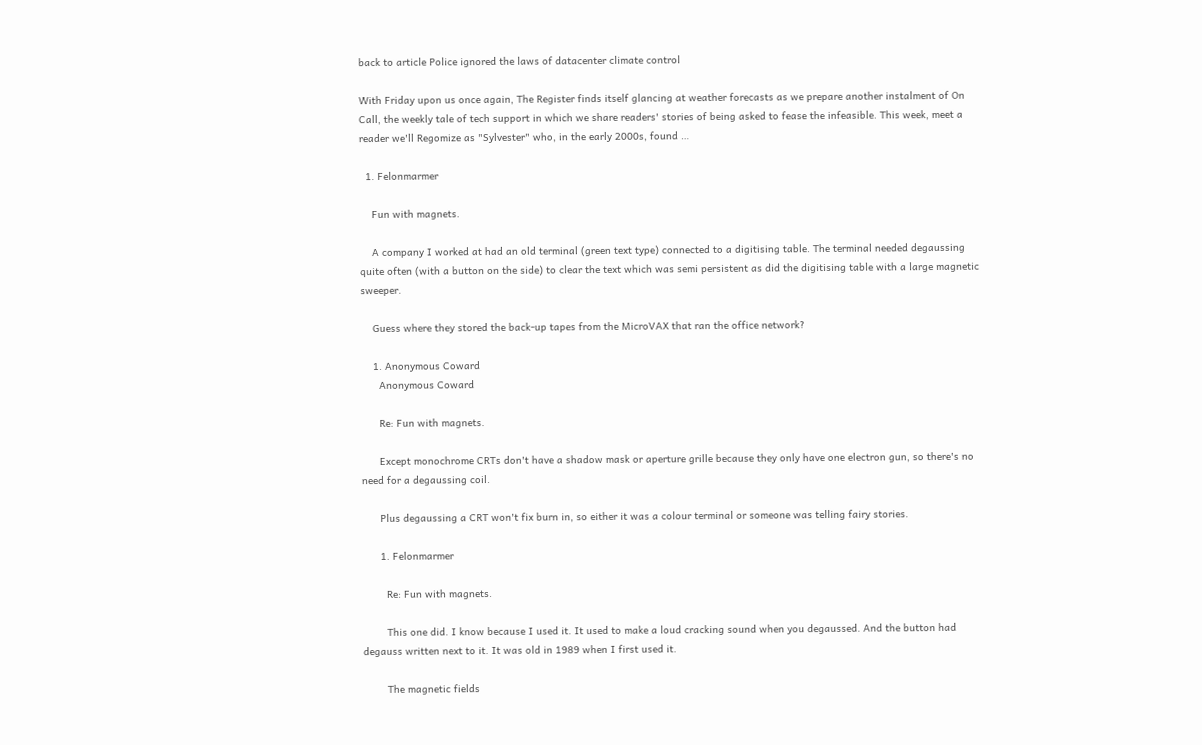back to article Police ignored the laws of datacenter climate control

With Friday upon us once again, The Register finds itself glancing at weather forecasts as we prepare another instalment of On Call, the weekly tale of tech support in which we share readers' stories of being asked to fease the infeasible. This week, meet a reader we'll Regomize as "Sylvester" who, in the early 2000s, found …

  1. Felonmarmer

    Fun with magnets.

    A company I worked at had an old terminal (green text type) connected to a digitising table. The terminal needed degaussing quite often (with a button on the side) to clear the text which was semi persistent as did the digitising table with a large magnetic sweeper.

    Guess where they stored the back-up tapes from the MicroVAX that ran the office network?

    1. Anonymous Coward
      Anonymous Coward

      Re: Fun with magnets.

      Except monochrome CRTs don't have a shadow mask or aperture grille because they only have one electron gun, so there's no need for a degaussing coil.

      Plus degaussing a CRT won't fix burn in, so either it was a colour terminal or someone was telling fairy stories.

      1. Felonmarmer

        Re: Fun with magnets.

        This one did. I know because I used it. It used to make a loud cracking sound when you degaussed. And the button had degauss written next to it. It was old in 1989 when I first used it.

        The magnetic fields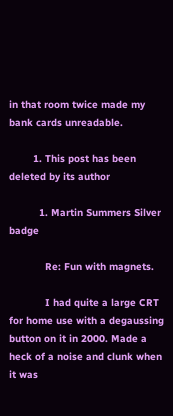in that room twice made my bank cards unreadable.

        1. This post has been deleted by its author

          1. Martin Summers Silver badge

            Re: Fun with magnets.

            I had quite a large CRT for home use with a degaussing button on it in 2000. Made a heck of a noise and clunk when it was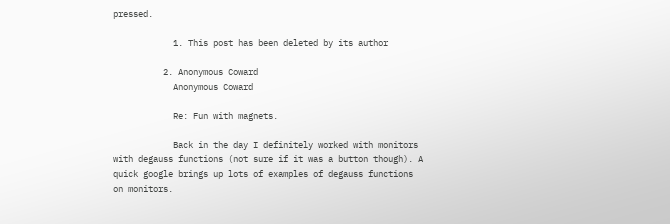pressed.

            1. This post has been deleted by its author

          2. Anonymous Coward
            Anonymous Coward

            Re: Fun with magnets.

            Back in the day I definitely worked with monitors with degauss functions (not sure if it was a button though). A quick google brings up lots of examples of degauss functions on monitors.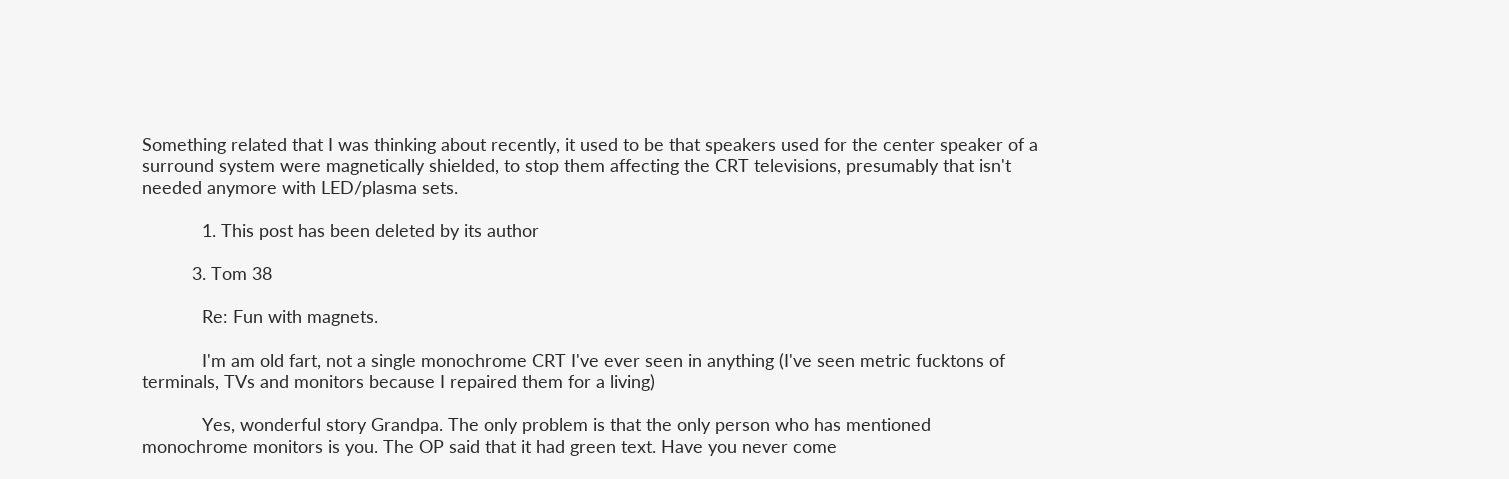Something related that I was thinking about recently, it used to be that speakers used for the center speaker of a surround system were magnetically shielded, to stop them affecting the CRT televisions, presumably that isn't needed anymore with LED/plasma sets.

            1. This post has been deleted by its author

          3. Tom 38

            Re: Fun with magnets.

            I'm am old fart, not a single monochrome CRT I've ever seen in anything (I've seen metric fucktons of terminals, TVs and monitors because I repaired them for a living)

            Yes, wonderful story Grandpa. The only problem is that the only person who has mentioned monochrome monitors is you. The OP said that it had green text. Have you never come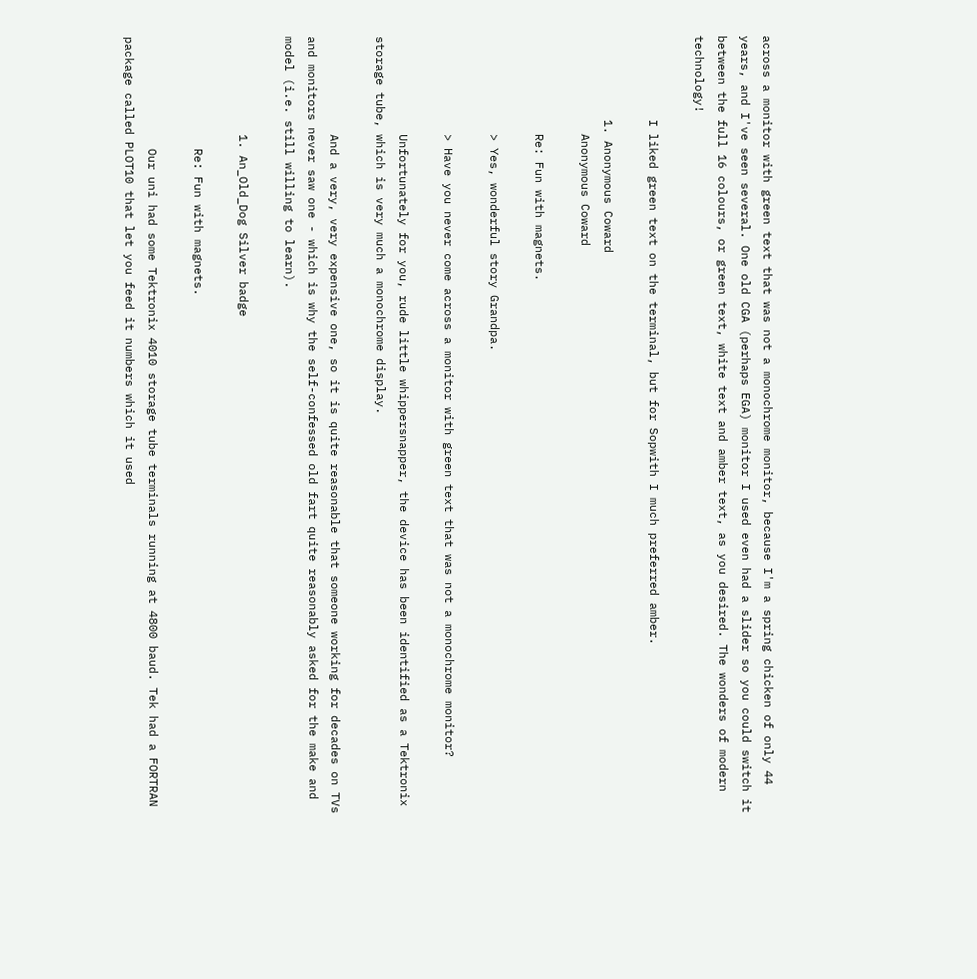across a monitor with green text that was not a monochrome monitor, because I'm a spring chicken of only 44 years, and I've seen several. One old CGA (perhaps EGA) monitor I used even had a slider so you could switch it between the full 16 colours, or green text, white text and amber text, as you desired. The wonders of modern technology!

            I liked green text on the terminal, but for Sopwith I much preferred amber.

            1. Anonymous Coward
              Anonymous Coward

              Re: Fun with magnets.

              > Yes, wonderful story Grandpa.

              > Have you never come across a monitor with green text that was not a monochrome monitor?

              Unfortunately for you, rude little whippersnapper, the device has been identified as a Tektronix storage tube, which is very much a monochrome display.

              And a very, very expensive one, so it is quite reasonable that someone working for decades on TVs and monitors never saw one - which is why the self-confessed old fart quite reasonably asked for the make and model (i.e. still willing to learn).

              1. An_Old_Dog Silver badge

                Re: Fun with magnets.

                Our uni had some Tektronix 4010 storage tube terminals running at 4800 baud. Tek had a FORTRAN package called PLOT10 that let you feed it numbers which it used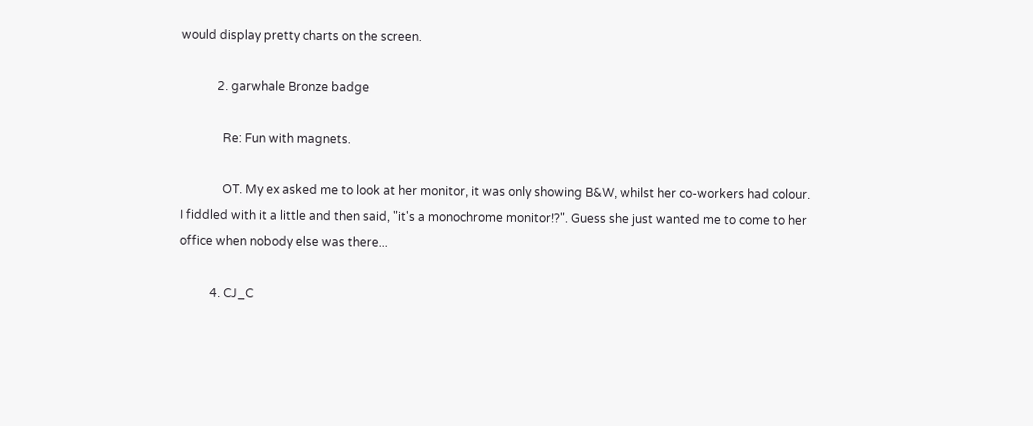would display pretty charts on the screen.

            2. garwhale Bronze badge

              Re: Fun with magnets.

              OT. My ex asked me to look at her monitor, it was only showing B&W, whilst her co-workers had colour. I fiddled with it a little and then said, "it's a monochrome monitor!?". Guess she just wanted me to come to her office when nobody else was there...

          4. CJ_C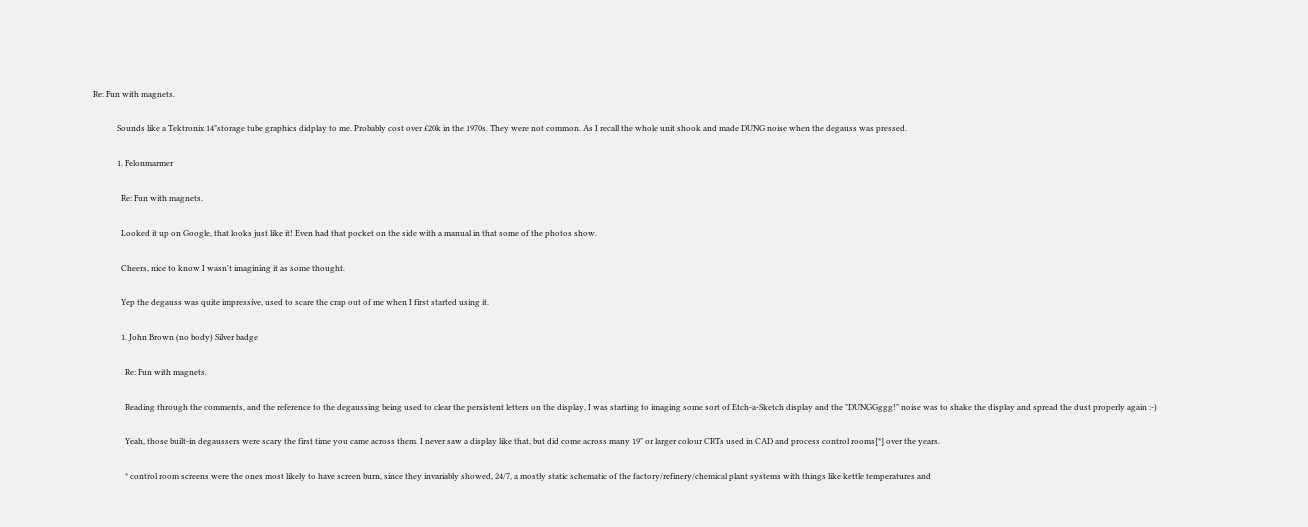Re: Fun with magnets.

            Sounds like a Tektronix 14"storage tube graphics didplay to me. Probably cost over £20k in the 1970s. They were not common. As I recall the whole unit shook and made DUNG noise when the degauss was pressed.

            1. Felonmarmer

              Re: Fun with magnets.

              Looked it up on Google, that looks just like it! Even had that pocket on the side with a manual in that some of the photos show.

              Cheers, nice to know I wasn't imagining it as some thought.

              Yep the degauss was quite impressive, used to scare the crap out of me when I first started using it.

              1. John Brown (no body) Silver badge

                Re: Fun with magnets.

                Reading through the comments, and the reference to the degaussing being used to clear the persistent letters on the display, I was starting to imaging some sort of Etch-a-Sketch display and the "DUNGGggg!" noise was to shake the display and spread the dust properly again :-)

                Yeah, those built-in degaussers were scary the first time you came across them. I never saw a display like that, but did come across many 19" or larger colour CRTs used in CAD and process control rooms[*] over the years.

                * control room screens were the ones most likely to have screen burn, since they invariably showed, 24/7, a mostly static schematic of the factory/refinery/chemical plant systems with things like kettle temperatures and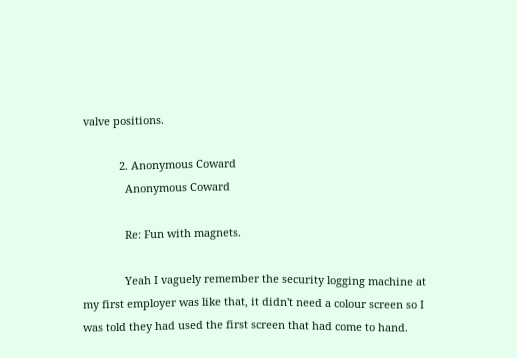valve positions.

            2. Anonymous Coward
              Anonymous Coward

              Re: Fun with magnets.

              Yeah I vaguely remember the security logging machine at my first employer was like that, it didn't need a colour screen so I was told they had used the first screen that had come to hand.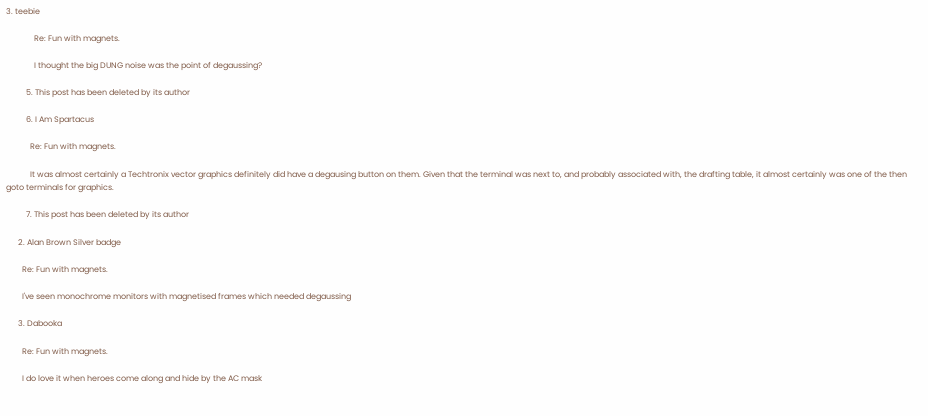3. teebie

              Re: Fun with magnets.

              I thought the big DUNG noise was the point of degaussing?

          5. This post has been deleted by its author

          6. I Am Spartacus

            Re: Fun with magnets.

            It was almost certainly a Techtronix vector graphics definitely did have a degausing button on them. Given that the terminal was next to, and probably associated with, the drafting table, it almost certainly was one of the then goto terminals for graphics.

          7. This post has been deleted by its author

      2. Alan Brown Silver badge

        Re: Fun with magnets.

        I've seen monochrome monitors with magnetised frames which needed degaussing

      3. Dabooka

        Re: Fun with magnets.

        I do love it when heroes come along and hide by the AC mask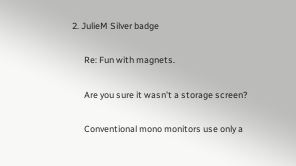2. JulieM Silver badge

      Re: Fun with magnets.

      Are you sure it wasn't a storage screen?

      Conventional mono monitors use only a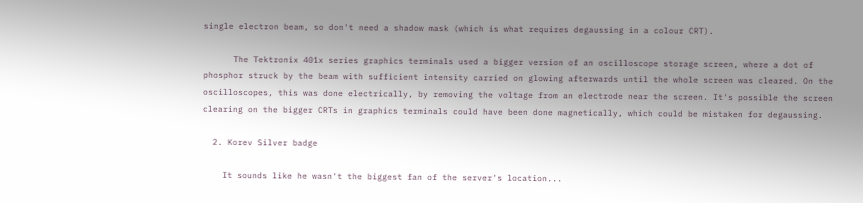single electron beam, so don't need a shadow mask (which is what requires degaussing in a colour CRT).

      The Tektronix 401x series graphics terminals used a bigger version of an oscilloscope storage screen, where a dot of phosphor struck by the beam with sufficient intensity carried on glowing afterwards until the whole screen was cleared. On the oscilloscopes, this was done electrically, by removing the voltage from an electrode near the screen. It's possible the screen clearing on the bigger CRTs in graphics terminals could have been done magnetically, which could be mistaken for degaussing.

  2. Korev Silver badge

    It sounds like he wasn't the biggest fan of the server's location...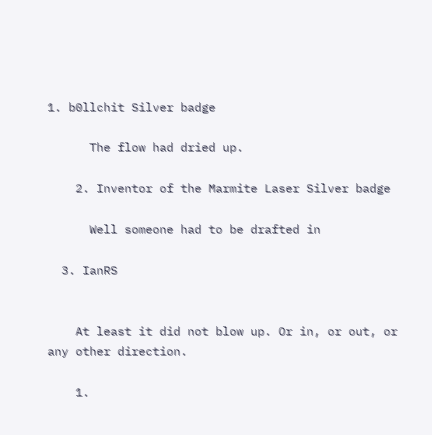1. b0llchit Silver badge

      The flow had dried up.

    2. Inventor of the Marmite Laser Silver badge

      Well someone had to be drafted in

  3. IanRS


    At least it did not blow up. Or in, or out, or any other direction.

    1.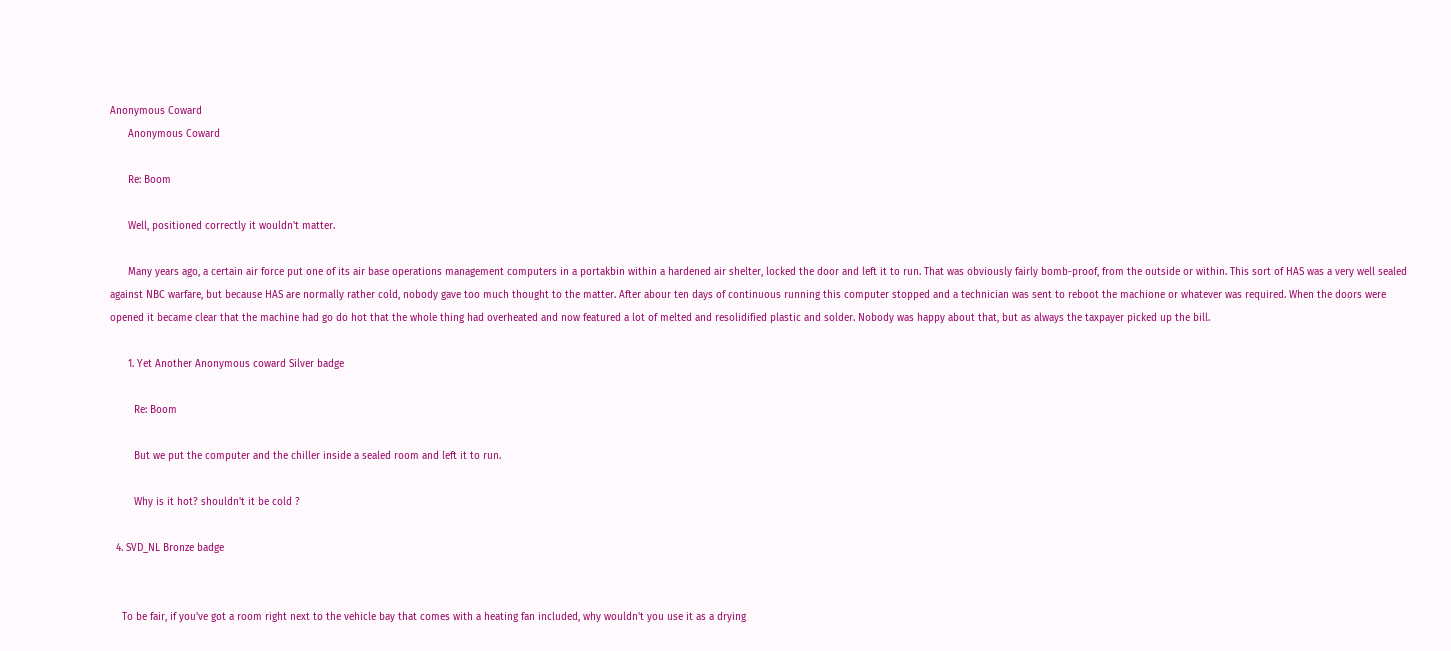Anonymous Coward
      Anonymous Coward

      Re: Boom

      Well, positioned correctly it wouldn't matter.

      Many years ago, a certain air force put one of its air base operations management computers in a portakbin within a hardened air shelter, locked the door and left it to run. That was obviously fairly bomb-proof, from the outside or within. This sort of HAS was a very well sealed against NBC warfare, but because HAS are normally rather cold, nobody gave too much thought to the matter. After abour ten days of continuous running this computer stopped and a technician was sent to reboot the machione or whatever was required. When the doors were opened it became clear that the machine had go do hot that the whole thing had overheated and now featured a lot of melted and resolidified plastic and solder. Nobody was happy about that, but as always the taxpayer picked up the bill.

      1. Yet Another Anonymous coward Silver badge

        Re: Boom

        But we put the computer and the chiller inside a sealed room and left it to run.

        Why is it hot? shouldn't it be cold ?

  4. SVD_NL Bronze badge


    To be fair, if you've got a room right next to the vehicle bay that comes with a heating fan included, why wouldn't you use it as a drying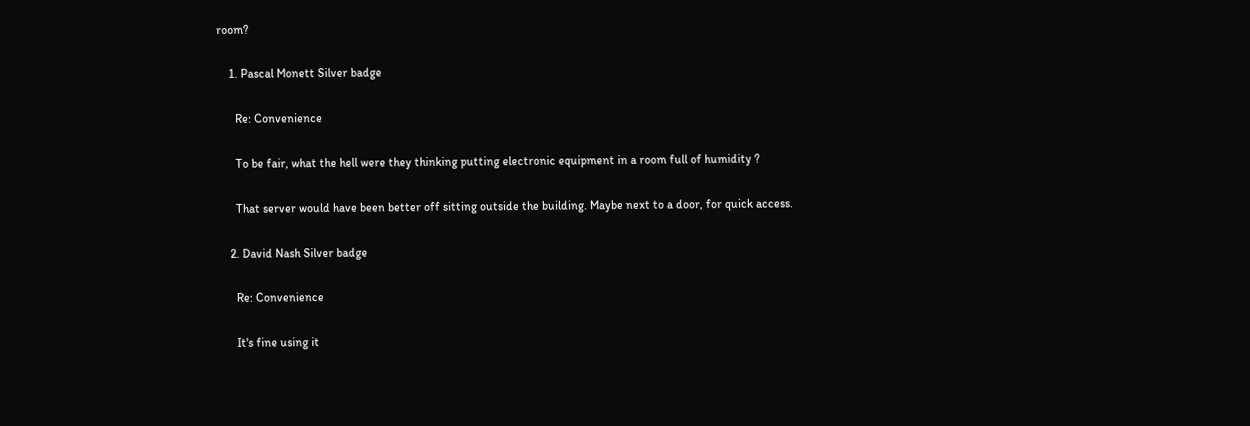room?

    1. Pascal Monett Silver badge

      Re: Convenience

      To be fair, what the hell were they thinking putting electronic equipment in a room full of humidity ?

      That server would have been better off sitting outside the building. Maybe next to a door, for quick access.

    2. David Nash Silver badge

      Re: Convenience

      It's fine using it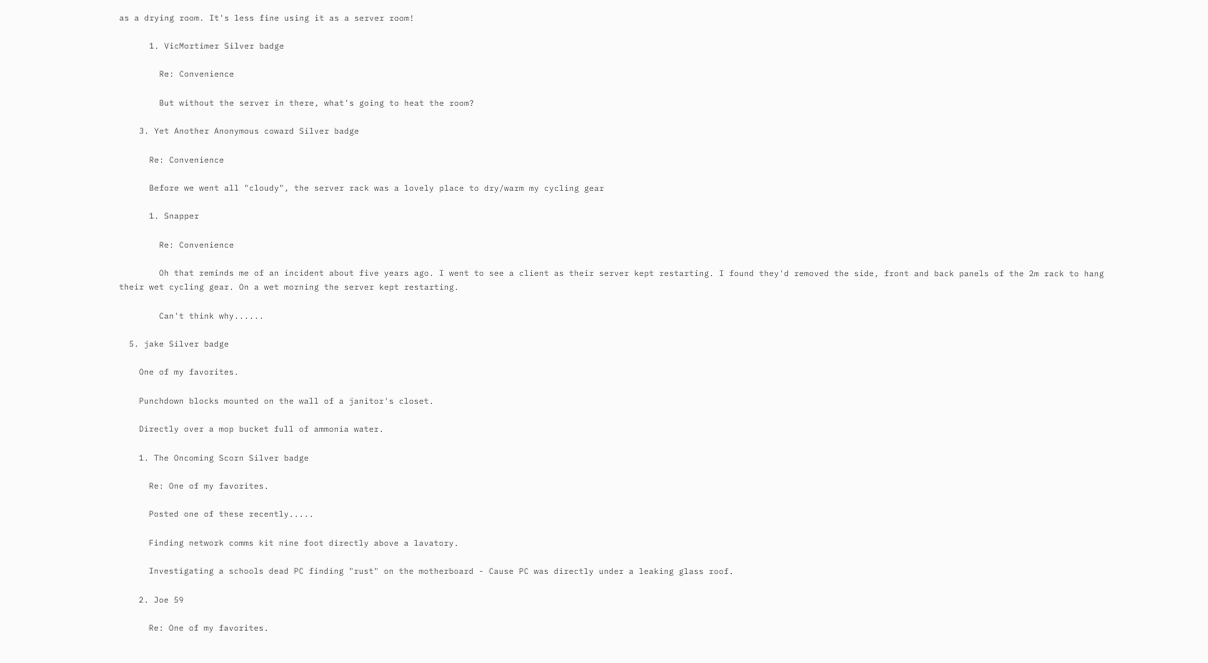as a drying room. It's less fine using it as a server room!

      1. VicMortimer Silver badge

        Re: Convenience

        But without the server in there, what's going to heat the room?

    3. Yet Another Anonymous coward Silver badge

      Re: Convenience

      Before we went all "cloudy", the server rack was a lovely place to dry/warm my cycling gear

      1. Snapper

        Re: Convenience

        Oh that reminds me of an incident about five years ago. I went to see a client as their server kept restarting. I found they'd removed the side, front and back panels of the 2m rack to hang their wet cycling gear. On a wet morning the server kept restarting.

        Can't think why......

  5. jake Silver badge

    One of my favorites.

    Punchdown blocks mounted on the wall of a janitor's closet.

    Directly over a mop bucket full of ammonia water.

    1. The Oncoming Scorn Silver badge

      Re: One of my favorites.

      Posted one of these recently.....

      Finding network comms kit nine foot directly above a lavatory.

      Investigating a schools dead PC finding "rust" on the motherboard - Cause PC was directly under a leaking glass roof.

    2. Joe 59

      Re: One of my favorites.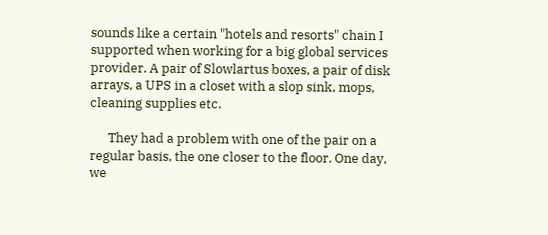sounds like a certain "hotels and resorts" chain I supported when working for a big global services provider. A pair of Slowlartus boxes, a pair of disk arrays, a UPS in a closet with a slop sink, mops, cleaning supplies etc.

      They had a problem with one of the pair on a regular basis, the one closer to the floor. One day, we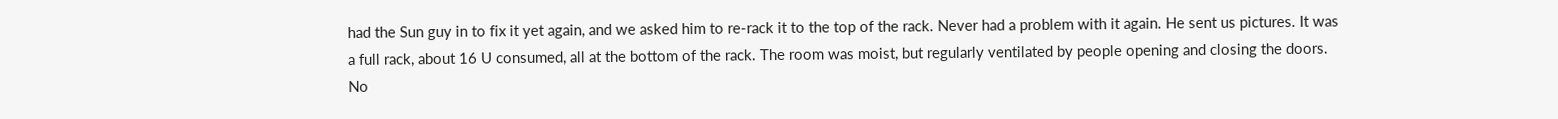had the Sun guy in to fix it yet again, and we asked him to re-rack it to the top of the rack. Never had a problem with it again. He sent us pictures. It was a full rack, about 16 U consumed, all at the bottom of the rack. The room was moist, but regularly ventilated by people opening and closing the doors. No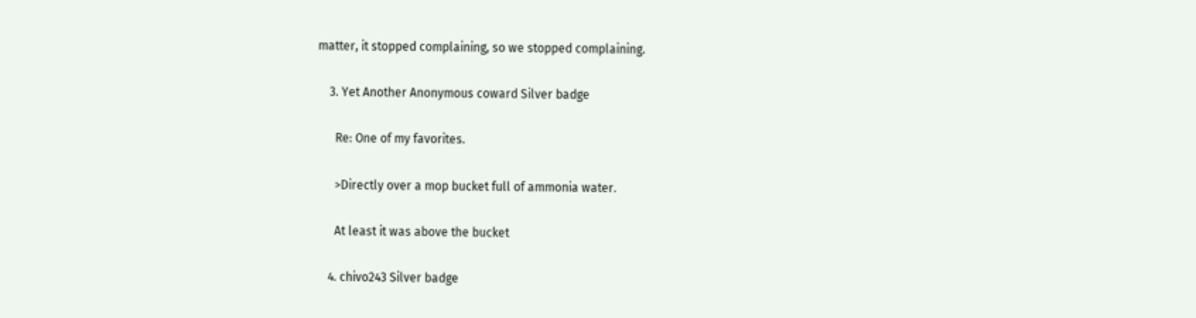matter, it stopped complaining, so we stopped complaining.

    3. Yet Another Anonymous coward Silver badge

      Re: One of my favorites.

      >Directly over a mop bucket full of ammonia water.

      At least it was above the bucket

    4. chivo243 Silver badge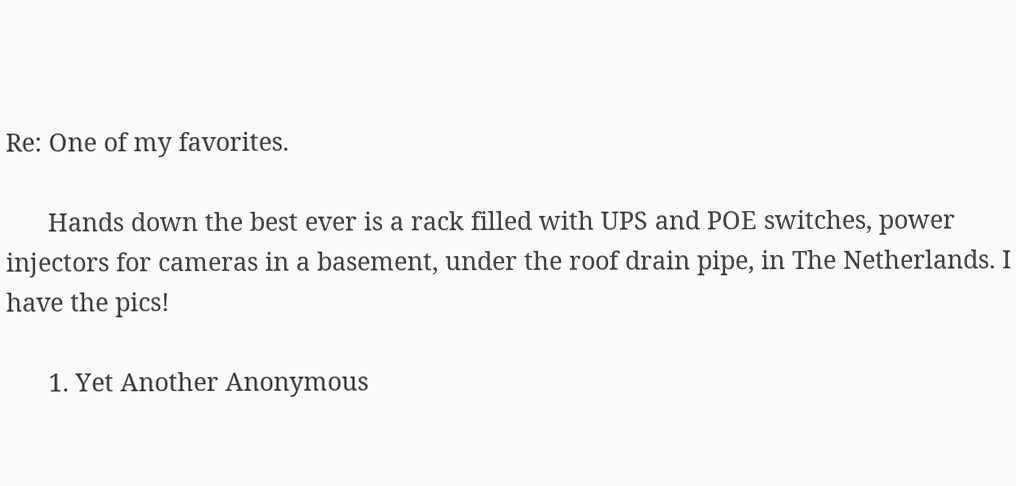Re: One of my favorites.

      Hands down the best ever is a rack filled with UPS and POE switches, power injectors for cameras in a basement, under the roof drain pipe, in The Netherlands. I have the pics!

      1. Yet Another Anonymous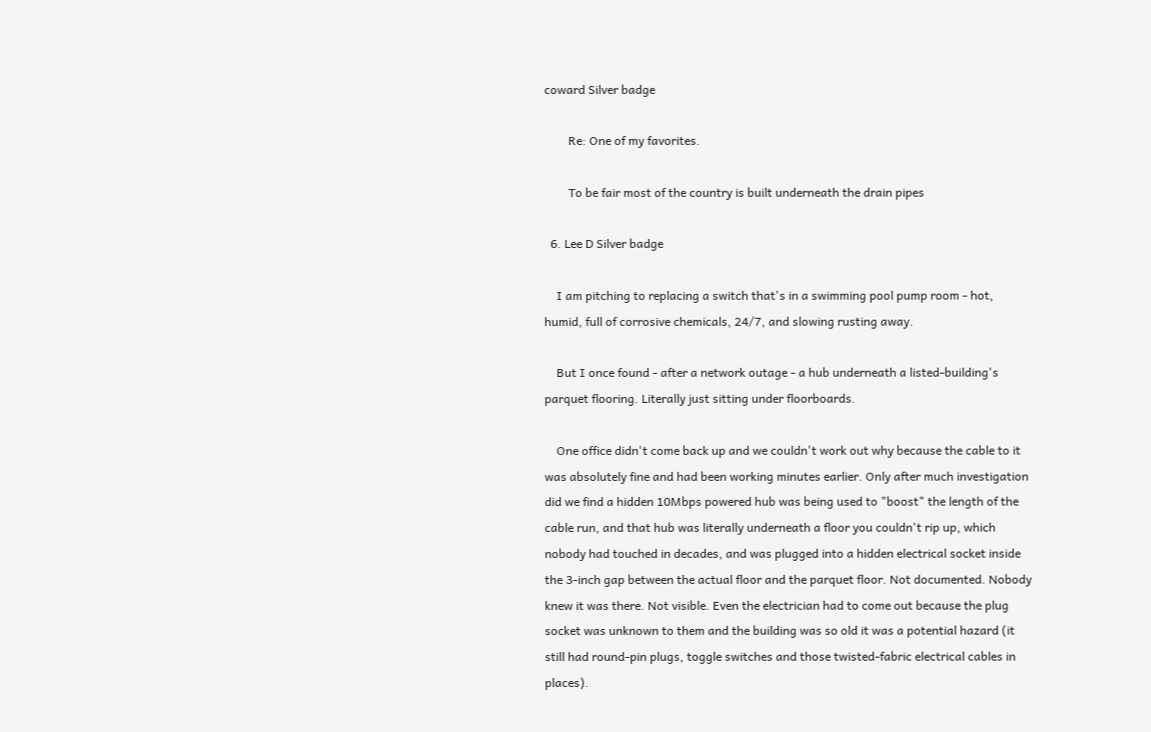coward Silver badge

        Re: One of my favorites.

        To be fair most of the country is built underneath the drain pipes

  6. Lee D Silver badge

    I am pitching to replacing a switch that's in a swimming pool pump room - hot, humid, full of corrosive chemicals, 24/7, and slowing rusting away.

    But I once found - after a network outage - a hub underneath a listed-building's parquet flooring. Literally just sitting under floorboards.

    One office didn't come back up and we couldn't work out why because the cable to it was absolutely fine and had been working minutes earlier. Only after much investigation did we find a hidden 10Mbps powered hub was being used to "boost" the length of the cable run, and that hub was literally underneath a floor you couldn't rip up, which nobody had touched in decades, and was plugged into a hidden electrical socket inside the 3-inch gap between the actual floor and the parquet floor. Not documented. Nobody knew it was there. Not visible. Even the electrician had to come out because the plug socket was unknown to them and the building was so old it was a potential hazard (it still had round-pin plugs, toggle switches and those twisted-fabric electrical cables in places).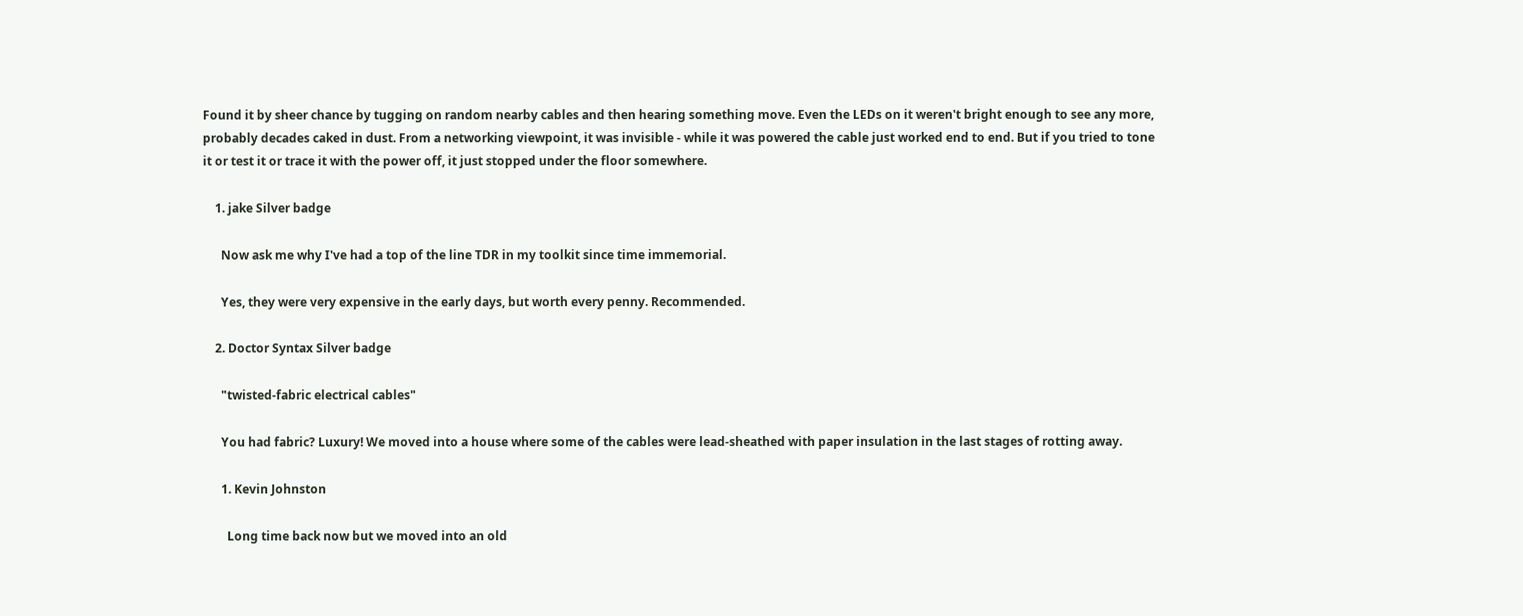Found it by sheer chance by tugging on random nearby cables and then hearing something move. Even the LEDs on it weren't bright enough to see any more, probably decades caked in dust. From a networking viewpoint, it was invisible - while it was powered the cable just worked end to end. But if you tried to tone it or test it or trace it with the power off, it just stopped under the floor somewhere.

    1. jake Silver badge

      Now ask me why I've had a top of the line TDR in my toolkit since time immemorial.

      Yes, they were very expensive in the early days, but worth every penny. Recommended.

    2. Doctor Syntax Silver badge

      "twisted-fabric electrical cables"

      You had fabric? Luxury! We moved into a house where some of the cables were lead-sheathed with paper insulation in the last stages of rotting away.

      1. Kevin Johnston

        Long time back now but we moved into an old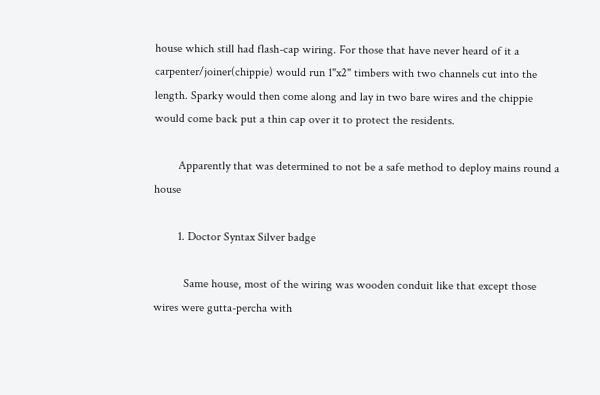house which still had flash-cap wiring. For those that have never heard of it a carpenter/joiner(chippie) would run 1"x2" timbers with two channels cut into the length. Sparky would then come along and lay in two bare wires and the chippie would come back put a thin cap over it to protect the residents.

        Apparently that was determined to not be a safe method to deploy mains round a house

        1. Doctor Syntax Silver badge

          Same house, most of the wiring was wooden conduit like that except those wires were gutta-percha with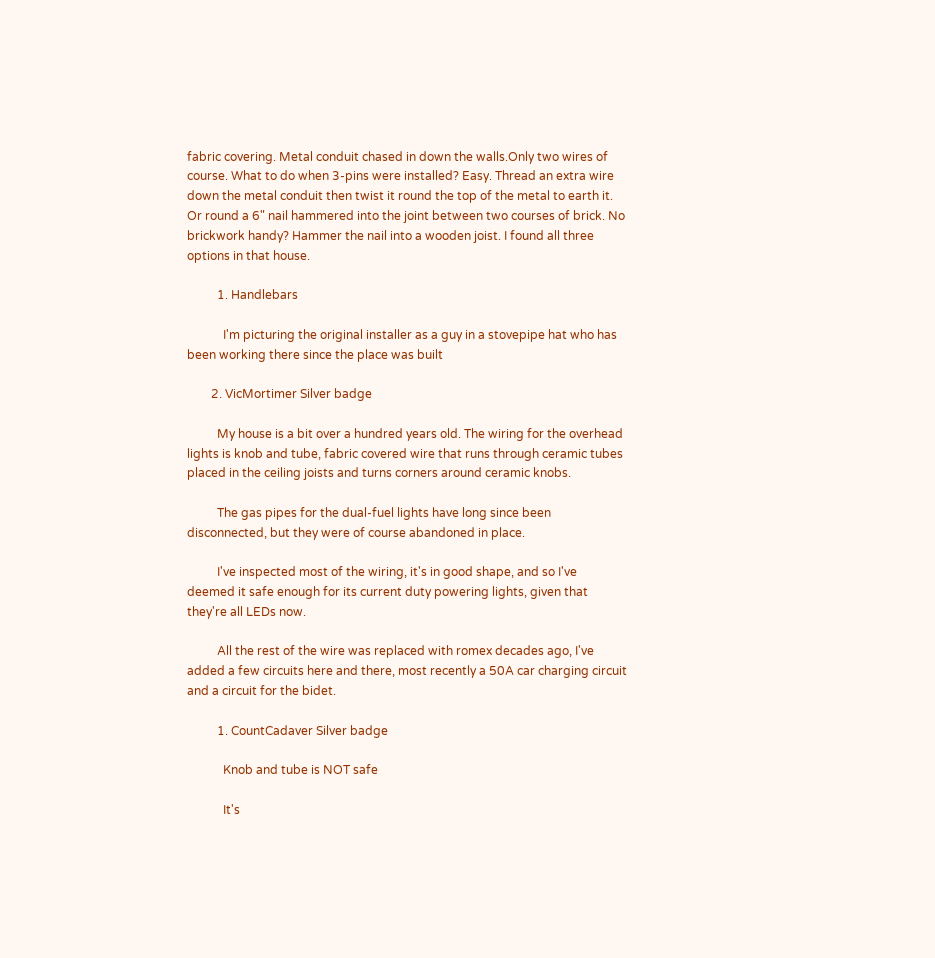fabric covering. Metal conduit chased in down the walls.Only two wires of course. What to do when 3-pins were installed? Easy. Thread an extra wire down the metal conduit then twist it round the top of the metal to earth it. Or round a 6" nail hammered into the joint between two courses of brick. No brickwork handy? Hammer the nail into a wooden joist. I found all three options in that house.

          1. Handlebars

            I'm picturing the original installer as a guy in a stovepipe hat who has been working there since the place was built

        2. VicMortimer Silver badge

          My house is a bit over a hundred years old. The wiring for the overhead lights is knob and tube, fabric covered wire that runs through ceramic tubes placed in the ceiling joists and turns corners around ceramic knobs.

          The gas pipes for the dual-fuel lights have long since been disconnected, but they were of course abandoned in place.

          I've inspected most of the wiring, it's in good shape, and so I've deemed it safe enough for its current duty powering lights, given that they're all LEDs now.

          All the rest of the wire was replaced with romex decades ago, I've added a few circuits here and there, most recently a 50A car charging circuit and a circuit for the bidet.

          1. CountCadaver Silver badge

            Knob and tube is NOT safe

            It's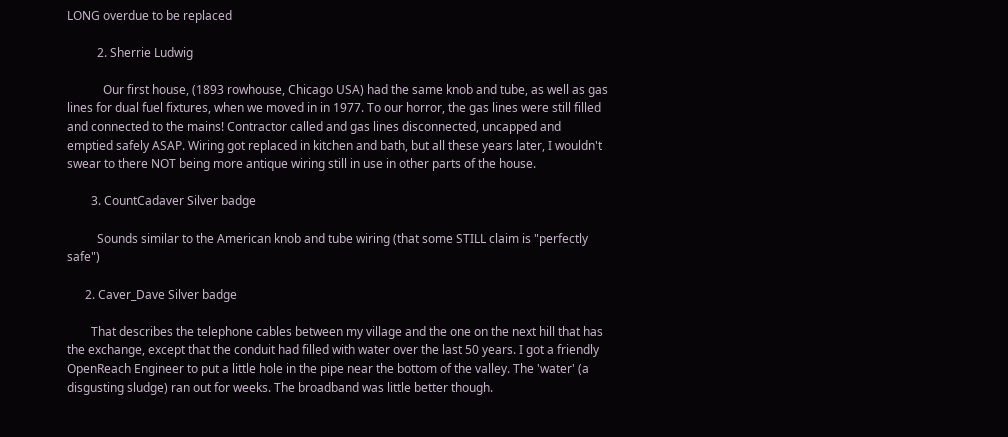LONG overdue to be replaced

          2. Sherrie Ludwig

            Our first house, (1893 rowhouse, Chicago USA) had the same knob and tube, as well as gas lines for dual fuel fixtures, when we moved in in 1977. To our horror, the gas lines were still filled and connected to the mains! Contractor called and gas lines disconnected, uncapped and emptied safely ASAP. Wiring got replaced in kitchen and bath, but all these years later, I wouldn't swear to there NOT being more antique wiring still in use in other parts of the house.

        3. CountCadaver Silver badge

          Sounds similar to the American knob and tube wiring (that some STILL claim is "perfectly safe")

      2. Caver_Dave Silver badge

        That describes the telephone cables between my village and the one on the next hill that has the exchange, except that the conduit had filled with water over the last 50 years. I got a friendly OpenReach Engineer to put a little hole in the pipe near the bottom of the valley. The 'water' (a disgusting sludge) ran out for weeks. The broadband was little better though.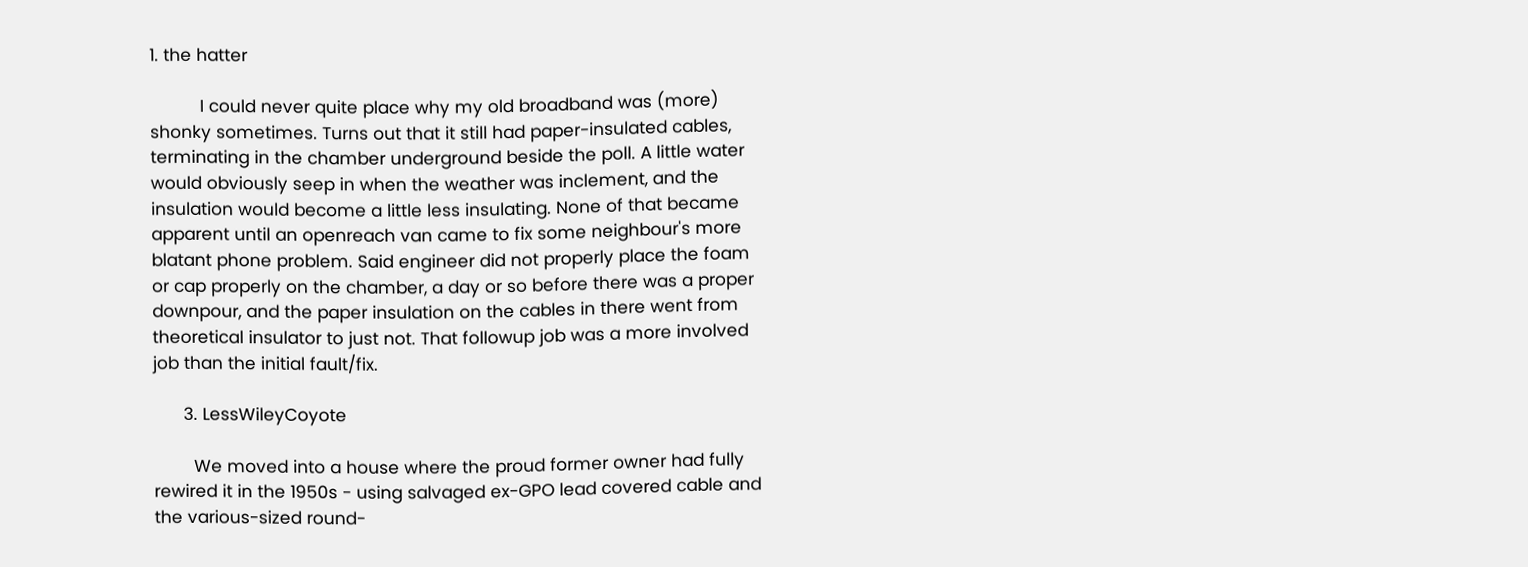1. the hatter

          I could never quite place why my old broadband was (more) shonky sometimes. Turns out that it still had paper-insulated cables, terminating in the chamber underground beside the poll. A little water would obviously seep in when the weather was inclement, and the insulation would become a little less insulating. None of that became apparent until an openreach van came to fix some neighbour's more blatant phone problem. Said engineer did not properly place the foam or cap properly on the chamber, a day or so before there was a proper downpour, and the paper insulation on the cables in there went from theoretical insulator to just not. That followup job was a more involved job than the initial fault/fix.

      3. LessWileyCoyote

        We moved into a house where the proud former owner had fully rewired it in the 1950s - using salvaged ex-GPO lead covered cable and the various-sized round-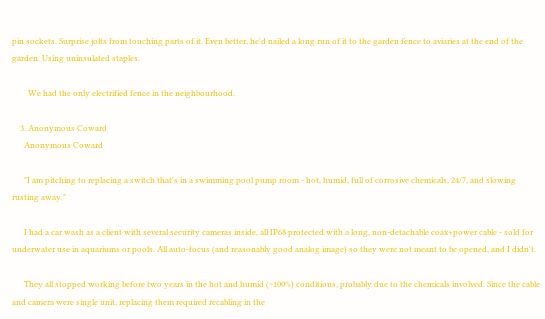pin sockets. Surprise jolts from touching parts of it. Even better, he'd nailed a long run of it to the garden fence to aviaries at the end of the garden. Using uninsulated staples.

        We had the only electrified fence in the neighbourhood.

    3. Anonymous Coward
      Anonymous Coward

      "I am pitching to replacing a switch that's in a swimming pool pump room - hot, humid, full of corrosive chemicals, 24/7, and slowing rusting away."

      I had a car wash as a client with several security cameras inside, all IP68 protected with a long, non-detachable coax+power cable - sold for underwater use in aquariums or pools. All auto-focus (and reasonably good analog image) so they were not meant to be opened, and I didn't.

      They all stopped working before two years in the hot and humid (~100%) conditions, probably due to the chemicals involved. Since the cable and camera were single unit, replacing them required recabling in the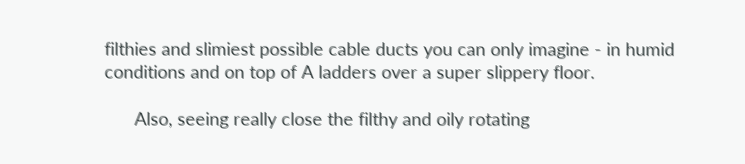filthies and slimiest possible cable ducts you can only imagine - in humid conditions and on top of A ladders over a super slippery floor.

      Also, seeing really close the filthy and oily rotating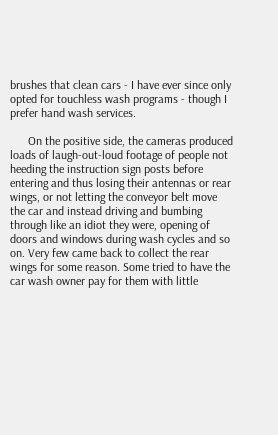brushes that clean cars - I have ever since only opted for touchless wash programs - though I prefer hand wash services.

      On the positive side, the cameras produced loads of laugh-out-loud footage of people not heeding the instruction sign posts before entering and thus losing their antennas or rear wings, or not letting the conveyor belt move the car and instead driving and bumbing through like an idiot they were, opening of doors and windows during wash cycles and so on. Very few came back to collect the rear wings for some reason. Some tried to have the car wash owner pay for them with little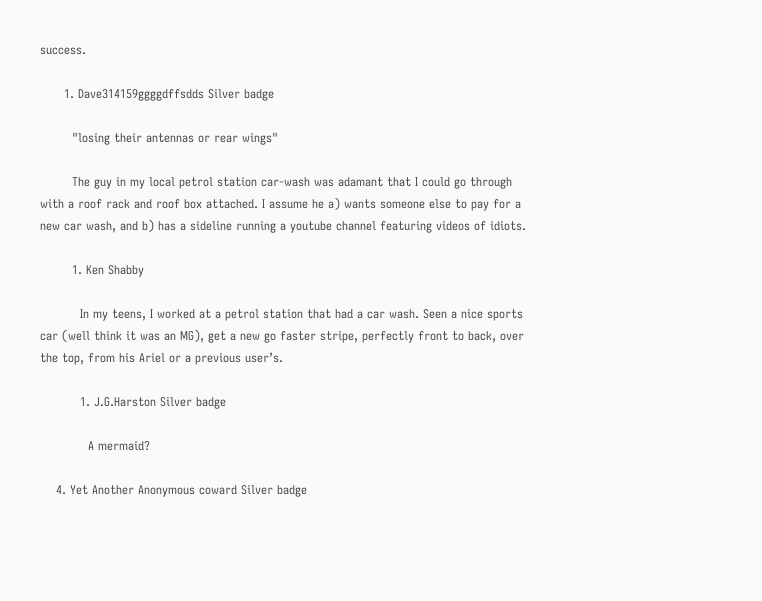success.

      1. Dave314159ggggdffsdds Silver badge

        "losing their antennas or rear wings"

        The guy in my local petrol station car-wash was adamant that I could go through with a roof rack and roof box attached. I assume he a) wants someone else to pay for a new car wash, and b) has a sideline running a youtube channel featuring videos of idiots.

        1. Ken Shabby

          In my teens, I worked at a petrol station that had a car wash. Seen a nice sports car (well think it was an MG), get a new go faster stripe, perfectly front to back, over the top, from his Ariel or a previous user’s.

          1. J.G.Harston Silver badge

            A mermaid?

    4. Yet Another Anonymous coward Silver badge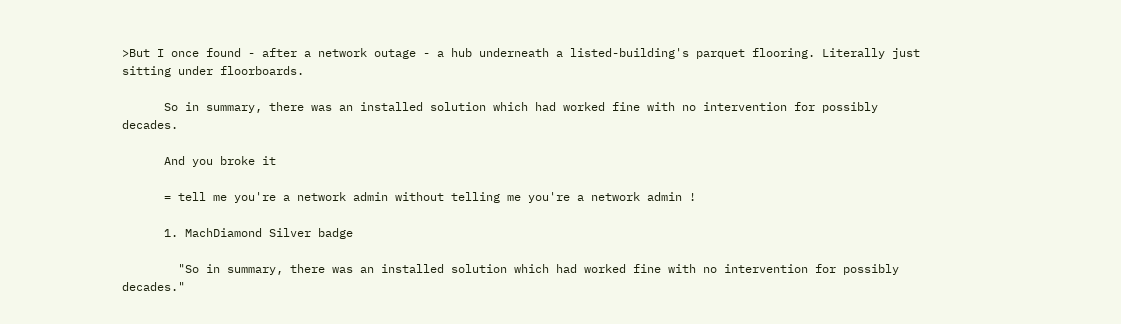>But I once found - after a network outage - a hub underneath a listed-building's parquet flooring. Literally just sitting under floorboards.

      So in summary, there was an installed solution which had worked fine with no intervention for possibly decades.

      And you broke it

      = tell me you're a network admin without telling me you're a network admin !

      1. MachDiamond Silver badge

        "So in summary, there was an installed solution which had worked fine with no intervention for possibly decades."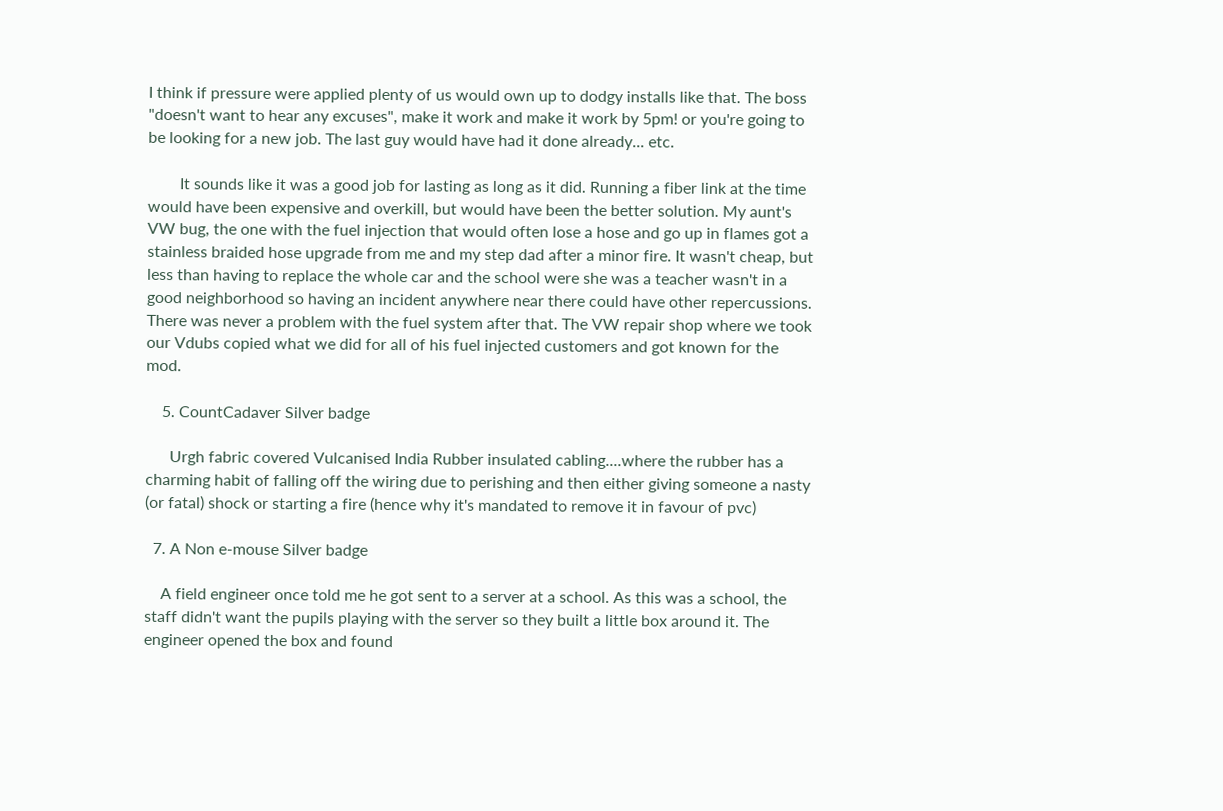I think if pressure were applied plenty of us would own up to dodgy installs like that. The boss "doesn't want to hear any excuses", make it work and make it work by 5pm! or you're going to be looking for a new job. The last guy would have had it done already... etc.

        It sounds like it was a good job for lasting as long as it did. Running a fiber link at the time would have been expensive and overkill, but would have been the better solution. My aunt's VW bug, the one with the fuel injection that would often lose a hose and go up in flames got a stainless braided hose upgrade from me and my step dad after a minor fire. It wasn't cheap, but less than having to replace the whole car and the school were she was a teacher wasn't in a good neighborhood so having an incident anywhere near there could have other repercussions. There was never a problem with the fuel system after that. The VW repair shop where we took our Vdubs copied what we did for all of his fuel injected customers and got known for the mod.

    5. CountCadaver Silver badge

      Urgh fabric covered Vulcanised India Rubber insulated cabling....where the rubber has a charming habit of falling off the wiring due to perishing and then either giving someone a nasty (or fatal) shock or starting a fire (hence why it's mandated to remove it in favour of pvc)

  7. A Non e-mouse Silver badge

    A field engineer once told me he got sent to a server at a school. As this was a school, the staff didn't want the pupils playing with the server so they built a little box around it. The engineer opened the box and found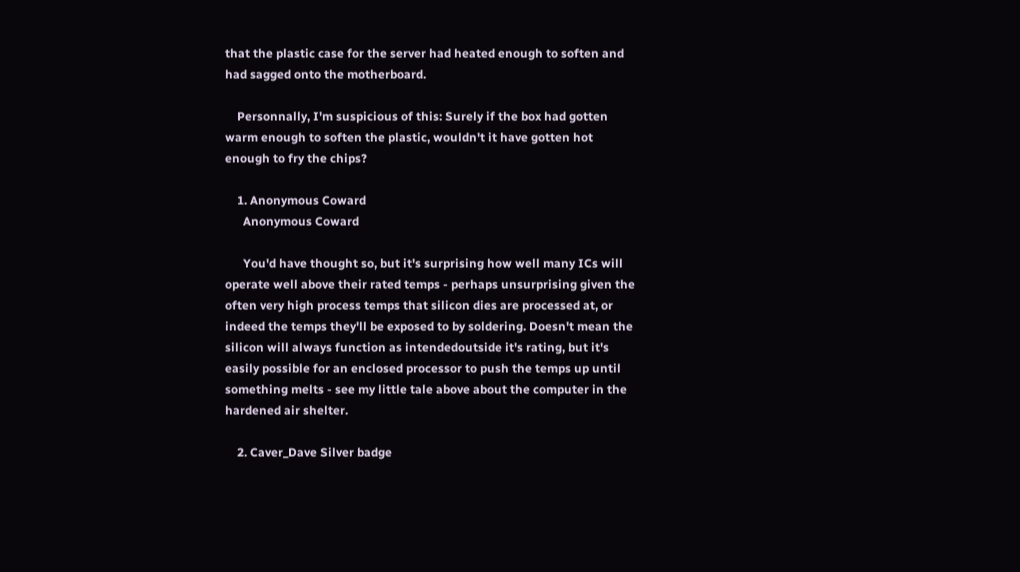that the plastic case for the server had heated enough to soften and had sagged onto the motherboard.

    Personnally, I'm suspicious of this: Surely if the box had gotten warm enough to soften the plastic, wouldn't it have gotten hot enough to fry the chips?

    1. Anonymous Coward
      Anonymous Coward

      You'd have thought so, but it's surprising how well many ICs will operate well above their rated temps - perhaps unsurprising given the often very high process temps that silicon dies are processed at, or indeed the temps they'll be exposed to by soldering. Doesn't mean the silicon will always function as intendedoutside it's rating, but it's easily possible for an enclosed processor to push the temps up until something melts - see my little tale above about the computer in the hardened air shelter.

    2. Caver_Dave Silver badge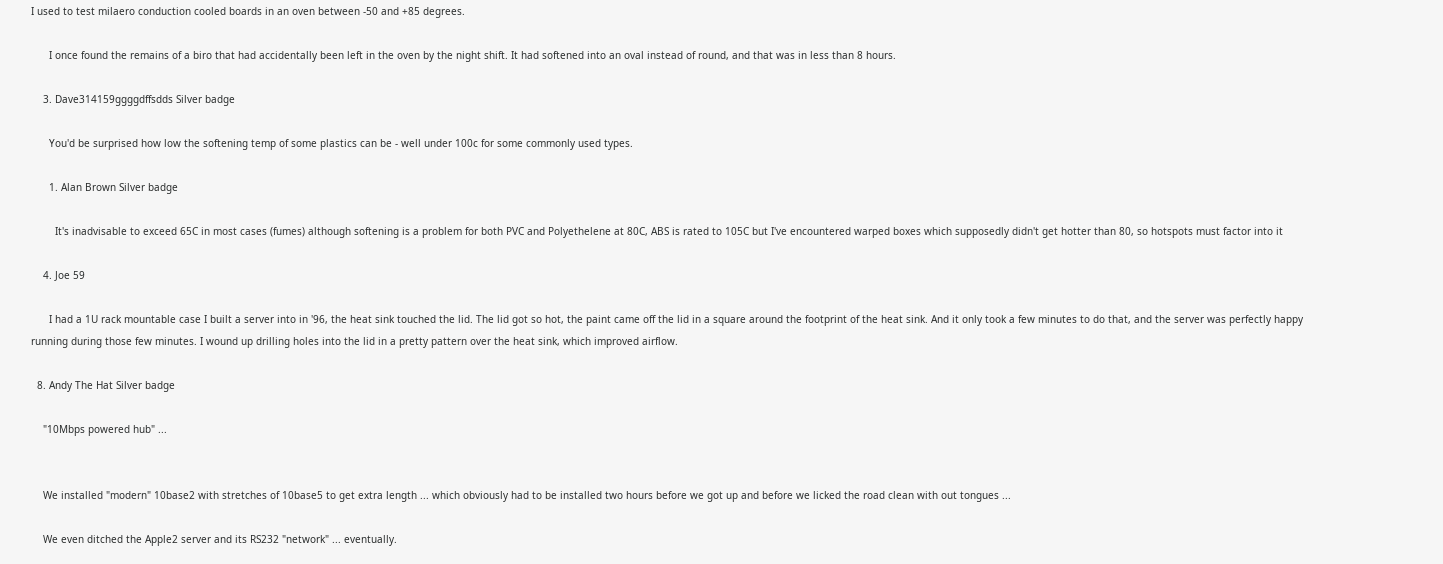I used to test milaero conduction cooled boards in an oven between -50 and +85 degrees.

      I once found the remains of a biro that had accidentally been left in the oven by the night shift. It had softened into an oval instead of round, and that was in less than 8 hours.

    3. Dave314159ggggdffsdds Silver badge

      You'd be surprised how low the softening temp of some plastics can be - well under 100c for some commonly used types.

      1. Alan Brown Silver badge

        It's inadvisable to exceed 65C in most cases (fumes) although softening is a problem for both PVC and Polyethelene at 80C, ABS is rated to 105C but I've encountered warped boxes which supposedly didn't get hotter than 80, so hotspots must factor into it

    4. Joe 59

      I had a 1U rack mountable case I built a server into in '96, the heat sink touched the lid. The lid got so hot, the paint came off the lid in a square around the footprint of the heat sink. And it only took a few minutes to do that, and the server was perfectly happy running during those few minutes. I wound up drilling holes into the lid in a pretty pattern over the heat sink, which improved airflow.

  8. Andy The Hat Silver badge

    "10Mbps powered hub" ...


    We installed "modern" 10base2 with stretches of 10base5 to get extra length ... which obviously had to be installed two hours before we got up and before we licked the road clean with out tongues ...

    We even ditched the Apple2 server and its RS232 "network" ... eventually.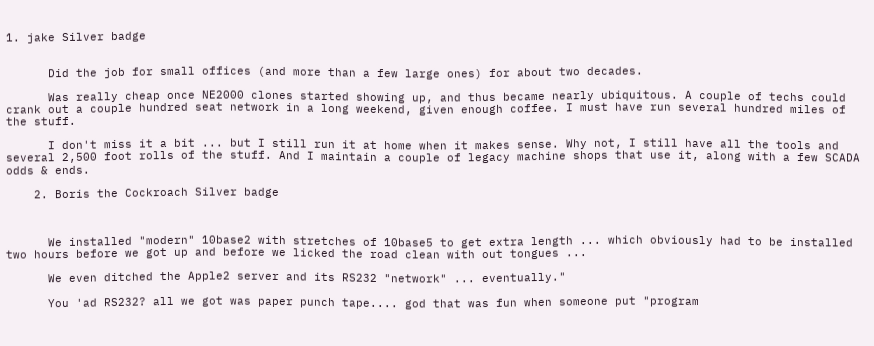1. jake Silver badge


      Did the job for small offices (and more than a few large ones) for about two decades.

      Was really cheap once NE2000 clones started showing up, and thus became nearly ubiquitous. A couple of techs could crank out a couple hundred seat network in a long weekend, given enough coffee. I must have run several hundred miles of the stuff.

      I don't miss it a bit ... but I still run it at home when it makes sense. Why not, I still have all the tools and several 2,500 foot rolls of the stuff. And I maintain a couple of legacy machine shops that use it, along with a few SCADA odds & ends.

    2. Boris the Cockroach Silver badge



      We installed "modern" 10base2 with stretches of 10base5 to get extra length ... which obviously had to be installed two hours before we got up and before we licked the road clean with out tongues ...

      We even ditched the Apple2 server and its RS232 "network" ... eventually."

      You 'ad RS232? all we got was paper punch tape.... god that was fun when someone put "program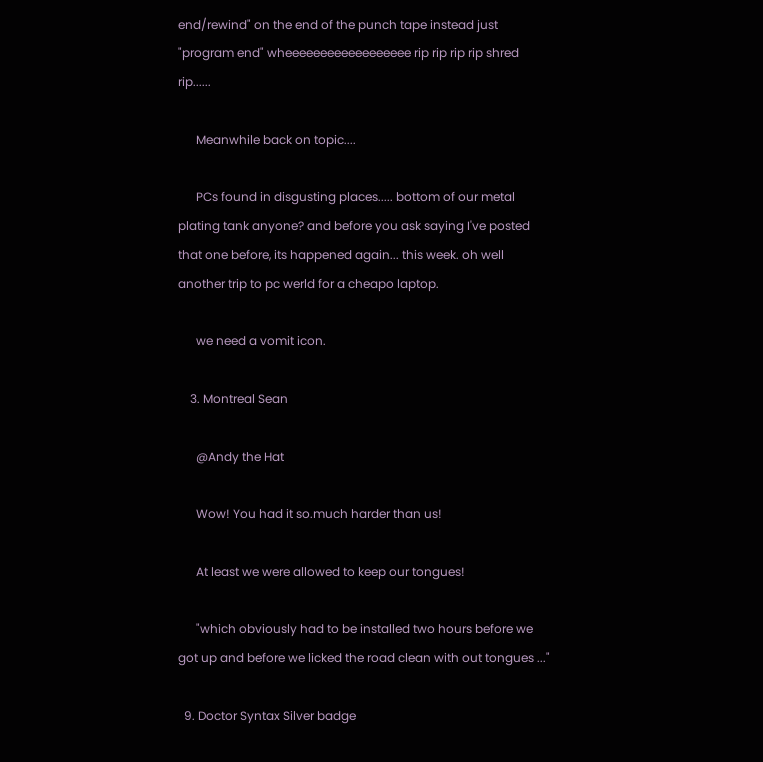end/rewind" on the end of the punch tape instead just "program end" wheeeeeeeeeeeeeeeeee rip rip rip rip shred rip......

      Meanwhile back on topic....

      PCs found in disgusting places..... bottom of our metal plating tank anyone? and before you ask saying I've posted that one before, its happened again... this week. oh well another trip to pc werld for a cheapo laptop.

      we need a vomit icon.

    3. Montreal Sean

      @Andy the Hat

      Wow! You had it so.much harder than us!

      At least we were allowed to keep our tongues!

      "which obviously had to be installed two hours before we got up and before we licked the road clean with out tongues ..."

  9. Doctor Syntax Silver badge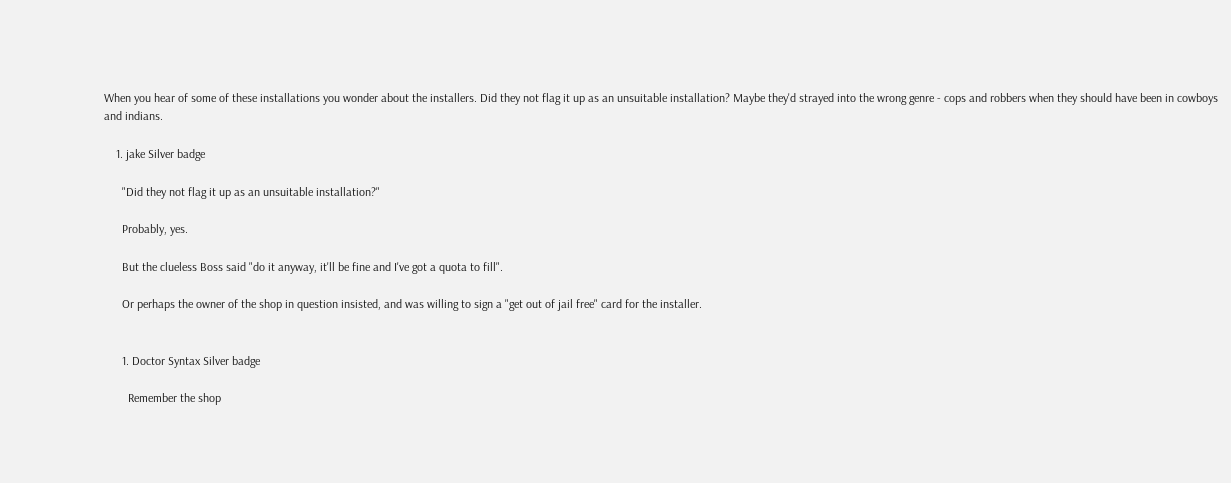When you hear of some of these installations you wonder about the installers. Did they not flag it up as an unsuitable installation? Maybe they'd strayed into the wrong genre - cops and robbers when they should have been in cowboys and indians.

    1. jake Silver badge

      "Did they not flag it up as an unsuitable installation?"

      Probably, yes.

      But the clueless Boss said "do it anyway, it'll be fine and I've got a quota to fill".

      Or perhaps the owner of the shop in question insisted, and was willing to sign a "get out of jail free" card for the installer.


      1. Doctor Syntax Silver badge

        Remember the shop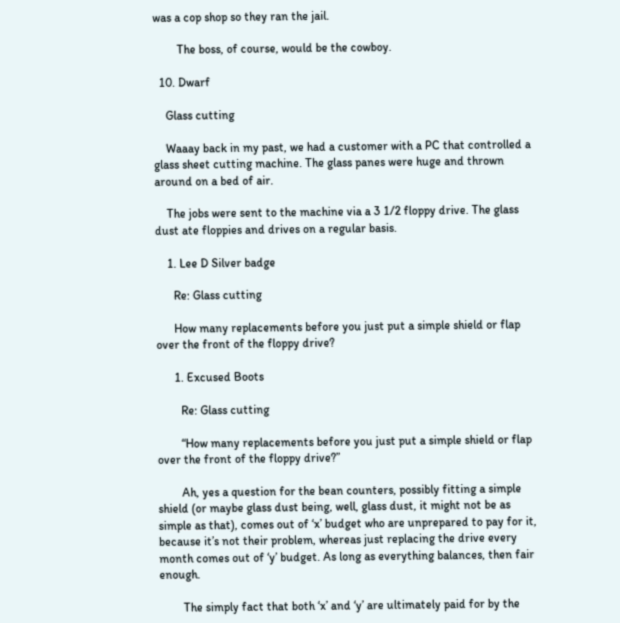was a cop shop so they ran the jail.

        The boss, of course, would be the cowboy.

  10. Dwarf

    Glass cutting

    Waaay back in my past, we had a customer with a PC that controlled a glass sheet cutting machine. The glass panes were huge and thrown around on a bed of air.

    The jobs were sent to the machine via a 3 1/2 floppy drive. The glass dust ate floppies and drives on a regular basis.

    1. Lee D Silver badge

      Re: Glass cutting

      How many replacements before you just put a simple shield or flap over the front of the floppy drive?

      1. Excused Boots

        Re: Glass cutting

        “How many replacements before you just put a simple shield or flap over the front of the floppy drive?”

        Ah, yes a question for the bean counters, possibly fitting a simple shield (or maybe glass dust being, well, glass dust, it might not be as simple as that), comes out of ‘x’ budget who are unprepared to pay for it, because it’s not their problem, whereas just replacing the drive every month comes out of ‘y’ budget. As long as everything balances, then fair enough.

        The simply fact that both ‘x’ and ‘y’ are ultimately paid for by the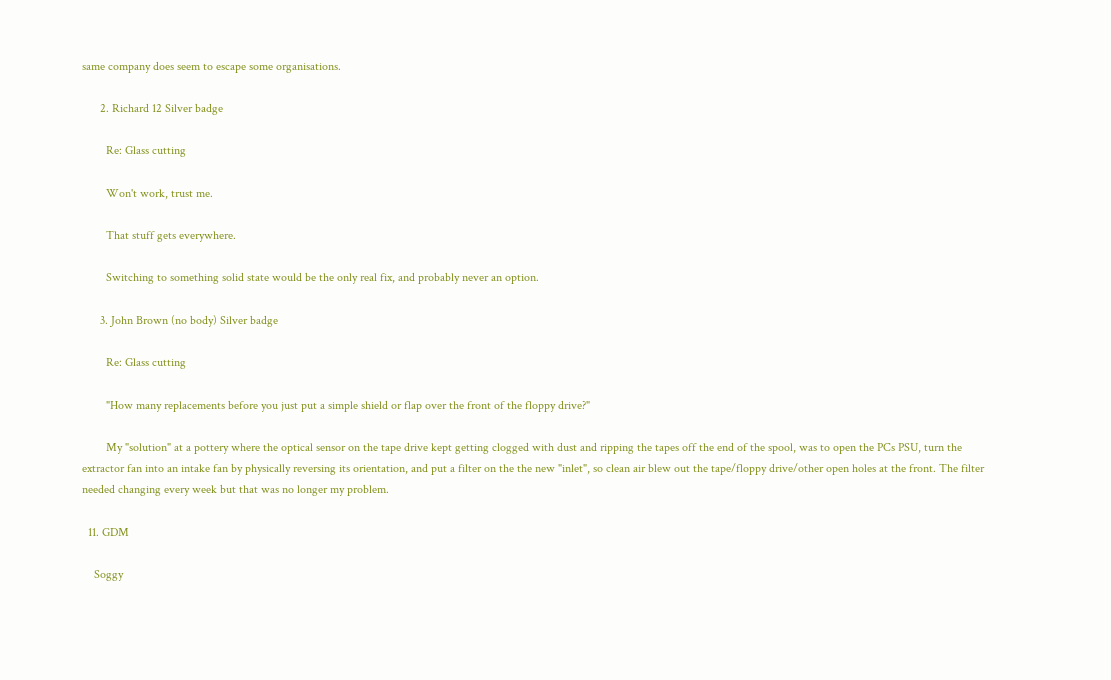same company does seem to escape some organisations.

      2. Richard 12 Silver badge

        Re: Glass cutting

        Won't work, trust me.

        That stuff gets everywhere.

        Switching to something solid state would be the only real fix, and probably never an option.

      3. John Brown (no body) Silver badge

        Re: Glass cutting

        "How many replacements before you just put a simple shield or flap over the front of the floppy drive?"

        My "solution" at a pottery where the optical sensor on the tape drive kept getting clogged with dust and ripping the tapes off the end of the spool, was to open the PCs PSU, turn the extractor fan into an intake fan by physically reversing its orientation, and put a filter on the the new "inlet", so clean air blew out the tape/floppy drive/other open holes at the front. The filter needed changing every week but that was no longer my problem.

  11. GDM

    Soggy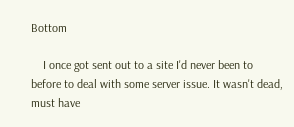Bottom

    I once got sent out to a site I'd never been to before to deal with some server issue. It wasn't dead, must have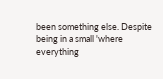been something else. Despite being in a small 'where everything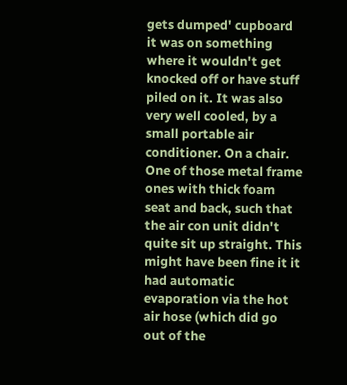gets dumped' cupboard it was on something where it wouldn't get knocked off or have stuff piled on it. It was also very well cooled, by a small portable air conditioner. On a chair. One of those metal frame ones with thick foam seat and back, such that the air con unit didn't quite sit up straight. This might have been fine it it had automatic evaporation via the hot air hose (which did go out of the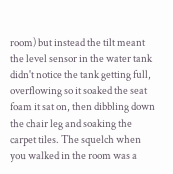room) but instead the tilt meant the level sensor in the water tank didn't notice the tank getting full, overflowing so it soaked the seat foam it sat on, then dibbling down the chair leg and soaking the carpet tiles. The squelch when you walked in the room was a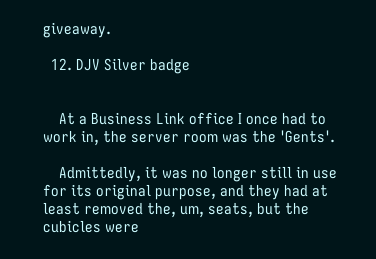giveaway.

  12. DJV Silver badge


    At a Business Link office I once had to work in, the server room was the 'Gents'.

    Admittedly, it was no longer still in use for its original purpose, and they had at least removed the, um, seats, but the cubicles were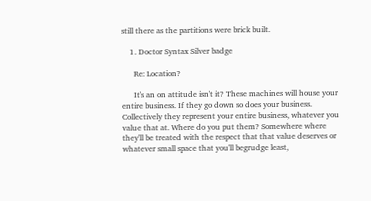still there as the partitions were brick built.

    1. Doctor Syntax Silver badge

      Re: Location?

      It's an on attitude isn't it? These machines will house your entire business. If they go down so does your business. Collectively they represent your entire business, whatever you value that at. Where do you put them? Somewhere where they'll be treated with the respect that that value deserves or whatever small space that you'll begrudge least,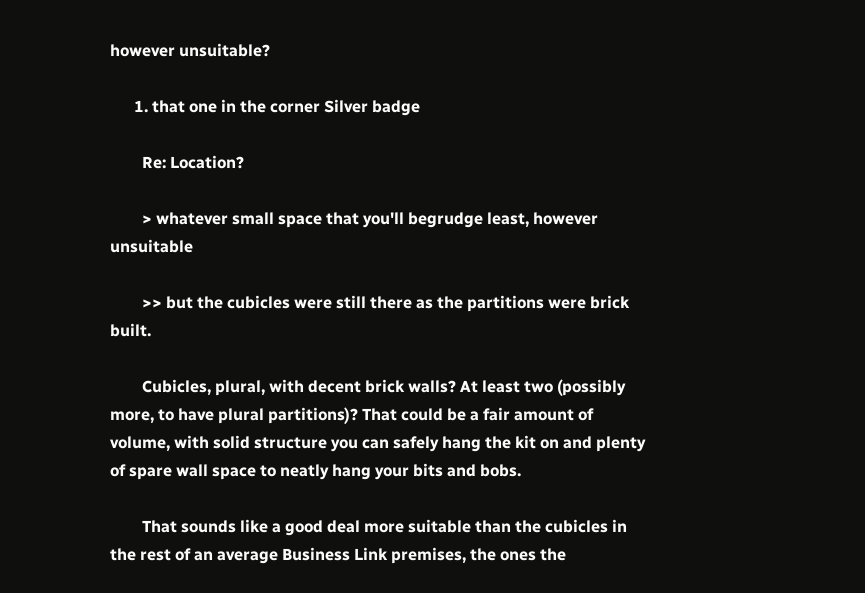however unsuitable?

      1. that one in the corner Silver badge

        Re: Location?

        > whatever small space that you'll begrudge least, however unsuitable

        >> but the cubicles were still there as the partitions were brick built.

        Cubicles, plural, with decent brick walls? At least two (possibly more, to have plural partitions)? That could be a fair amount of volume, with solid structure you can safely hang the kit on and plenty of spare wall space to neatly hang your bits and bobs.

        That sounds like a good deal more suitable than the cubicles in the rest of an average Business Link premises, the ones the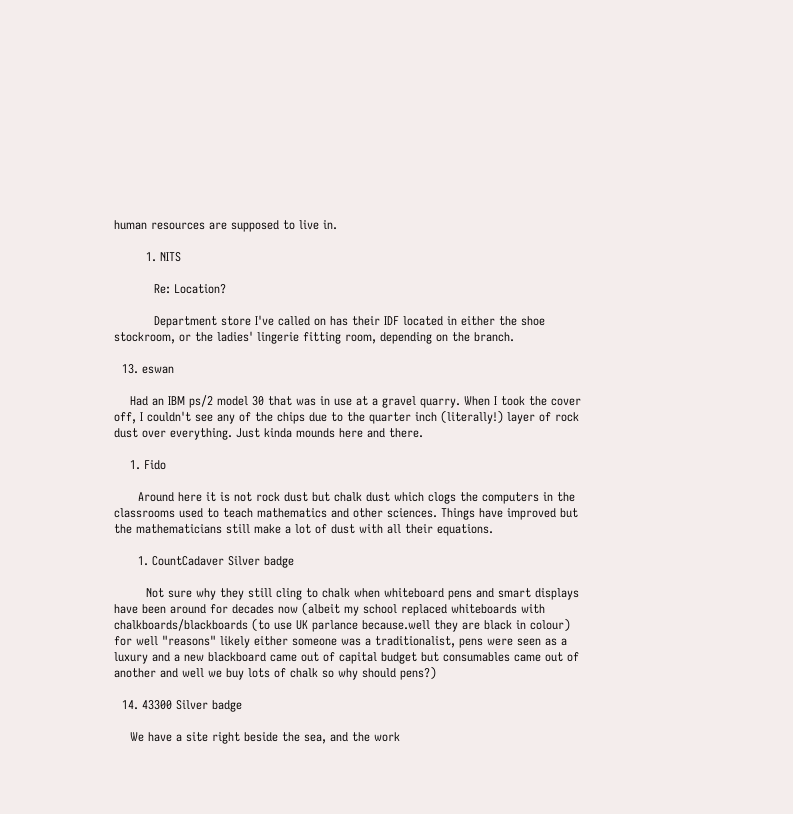human resources are supposed to live in.

        1. NITS

          Re: Location?

          Department store I've called on has their IDF located in either the shoe stockroom, or the ladies' lingerie fitting room, depending on the branch.

  13. eswan

    Had an IBM ps/2 model 30 that was in use at a gravel quarry. When I took the cover off, I couldn't see any of the chips due to the quarter inch (literally!) layer of rock dust over everything. Just kinda mounds here and there.

    1. Fido

      Around here it is not rock dust but chalk dust which clogs the computers in the classrooms used to teach mathematics and other sciences. Things have improved but the mathematicians still make a lot of dust with all their equations.

      1. CountCadaver Silver badge

        Not sure why they still cling to chalk when whiteboard pens and smart displays have been around for decades now (albeit my school replaced whiteboards with chalkboards/blackboards (to use UK parlance because.well they are black in colour) for well "reasons" likely either someone was a traditionalist, pens were seen as a luxury and a new blackboard came out of capital budget but consumables came out of another and well we buy lots of chalk so why should pens?)

  14. 43300 Silver badge

    We have a site right beside the sea, and the work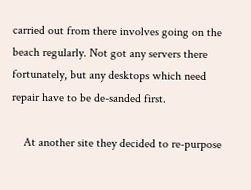carried out from there involves going on the beach regularly. Not got any servers there fortunately, but any desktops which need repair have to be de-sanded first.

    At another site they decided to re-purpose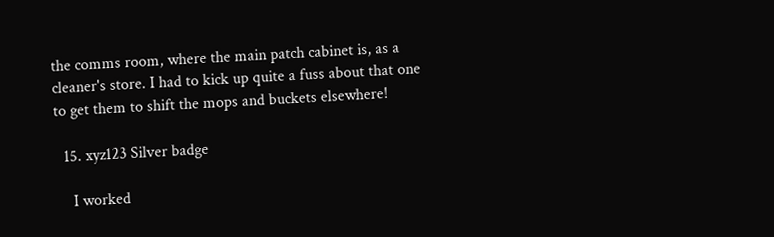the comms room, where the main patch cabinet is, as a cleaner's store. I had to kick up quite a fuss about that one to get them to shift the mops and buckets elsewhere!

  15. xyz123 Silver badge

    I worked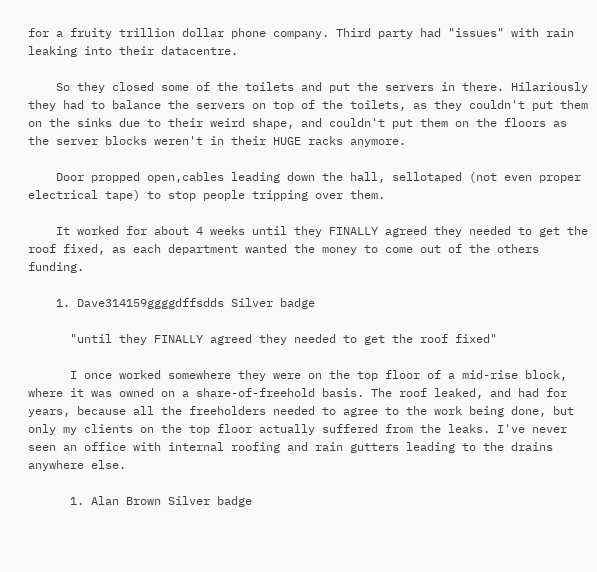for a fruity trillion dollar phone company. Third party had "issues" with rain leaking into their datacentre.

    So they closed some of the toilets and put the servers in there. Hilariously they had to balance the servers on top of the toilets, as they couldn't put them on the sinks due to their weird shape, and couldn't put them on the floors as the server blocks weren't in their HUGE racks anymore.

    Door propped open,cables leading down the hall, sellotaped (not even proper electrical tape) to stop people tripping over them.

    It worked for about 4 weeks until they FINALLY agreed they needed to get the roof fixed, as each department wanted the money to come out of the others funding.

    1. Dave314159ggggdffsdds Silver badge

      "until they FINALLY agreed they needed to get the roof fixed"

      I once worked somewhere they were on the top floor of a mid-rise block, where it was owned on a share-of-freehold basis. The roof leaked, and had for years, because all the freeholders needed to agree to the work being done, but only my clients on the top floor actually suffered from the leaks. I've never seen an office with internal roofing and rain gutters leading to the drains anywhere else.

      1. Alan Brown Silver badge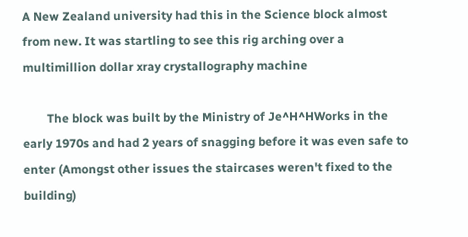A New Zealand university had this in the Science block almost from new. It was startling to see this rig arching over a multimillion dollar xray crystallography machine

        The block was built by the Ministry of Je^H^HWorks in the early 1970s and had 2 years of snagging before it was even safe to enter (Amongst other issues the staircases weren't fixed to the building)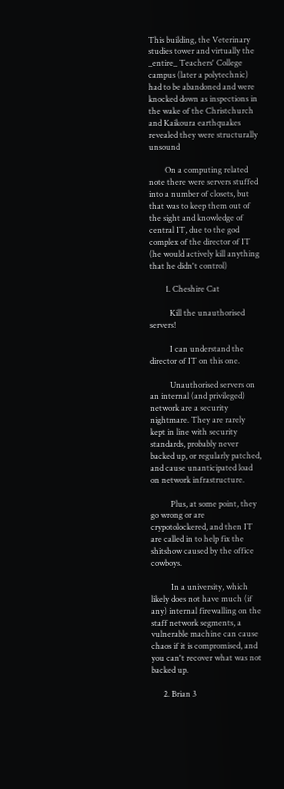This building, the Veterinary studies tower and virtually the _entire_ Teachers' College campus (later a polytechnic) had to be abandoned and were knocked down as inspections in the wake of the Christchurch and Kaikoura earthquakes revealed they were structurally unsound

        On a computing related note there were servers stuffed into a number of closets, but that was to keep them out of the sight and knowledge of central IT, due to the god complex of the director of IT (he would actively kill anything that he didn't control)

        1. Cheshire Cat

          Kill the unauthorised servers!

          I can understand the director of IT on this one.

          Unauthorised servers on an internal (and privileged) network are a security nightmare. They are rarely kept in line with security standards, probably never backed up, or regularly patched, and cause unanticipated load on network infrastructure.

          Plus, at some point, they go wrong or are crypotolockered, and then IT are called in to help fix the shitshow caused by the office cowboys.

          In a university, which likely does not have much (if any) internal firewalling on the staff network segments, a vulnerable machine can cause chaos if it is compromised, and you can't recover what was not backed up.

      2. Brian 3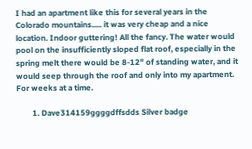I had an apartment like this for several years in the Colorado mountains..... it was very cheap and a nice location. Indoor guttering! All the fancy. The water would pool on the insufficiently sloped flat roof, especially in the spring melt there would be 8-12" of standing water, and it would seep through the roof and only into my apartment. For weeks at a time.

        1. Dave314159ggggdffsdds Silver badge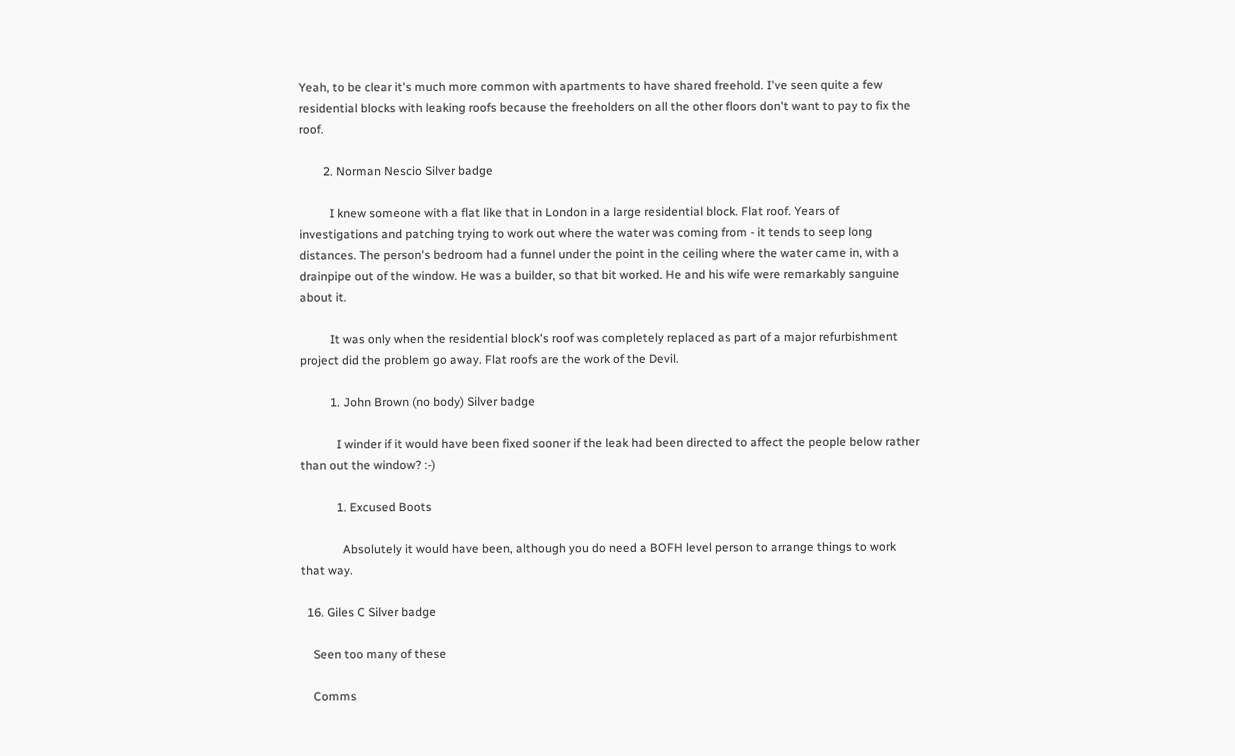Yeah, to be clear it's much more common with apartments to have shared freehold. I've seen quite a few residential blocks with leaking roofs because the freeholders on all the other floors don't want to pay to fix the roof.

        2. Norman Nescio Silver badge

          I knew someone with a flat like that in London in a large residential block. Flat roof. Years of investigations and patching trying to work out where the water was coming from - it tends to seep long distances. The person's bedroom had a funnel under the point in the ceiling where the water came in, with a drainpipe out of the window. He was a builder, so that bit worked. He and his wife were remarkably sanguine about it.

          It was only when the residential block's roof was completely replaced as part of a major refurbishment project did the problem go away. Flat roofs are the work of the Devil.

          1. John Brown (no body) Silver badge

            I winder if it would have been fixed sooner if the leak had been directed to affect the people below rather than out the window? :-)

            1. Excused Boots

              Absolutely it would have been, although you do need a BOFH level person to arrange things to work that way.

  16. Giles C Silver badge

    Seen too many of these

    Comms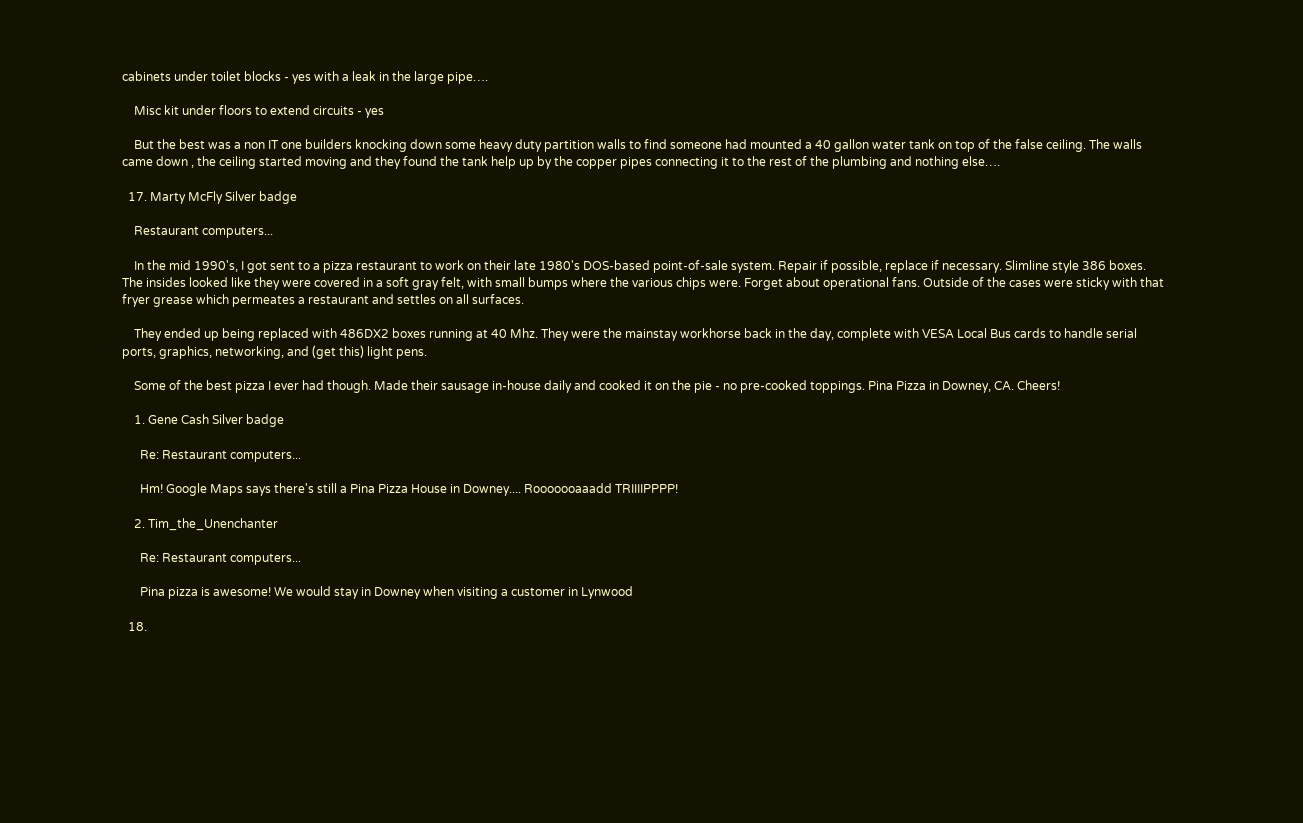cabinets under toilet blocks - yes with a leak in the large pipe….

    Misc kit under floors to extend circuits - yes

    But the best was a non IT one builders knocking down some heavy duty partition walls to find someone had mounted a 40 gallon water tank on top of the false ceiling. The walls came down , the ceiling started moving and they found the tank help up by the copper pipes connecting it to the rest of the plumbing and nothing else….

  17. Marty McFly Silver badge

    Restaurant computers...

    In the mid 1990's, I got sent to a pizza restaurant to work on their late 1980's DOS-based point-of-sale system. Repair if possible, replace if necessary. Slimline style 386 boxes. The insides looked like they were covered in a soft gray felt, with small bumps where the various chips were. Forget about operational fans. Outside of the cases were sticky with that fryer grease which permeates a restaurant and settles on all surfaces.

    They ended up being replaced with 486DX2 boxes running at 40 Mhz. They were the mainstay workhorse back in the day, complete with VESA Local Bus cards to handle serial ports, graphics, networking, and (get this) light pens.

    Some of the best pizza I ever had though. Made their sausage in-house daily and cooked it on the pie - no pre-cooked toppings. Pina Pizza in Downey, CA. Cheers!

    1. Gene Cash Silver badge

      Re: Restaurant computers...

      Hm! Google Maps says there's still a Pina Pizza House in Downey.... Rooooooaaadd TRIIIIPPPP!

    2. Tim_the_Unenchanter

      Re: Restaurant computers...

      Pina pizza is awesome! We would stay in Downey when visiting a customer in Lynwood

  18.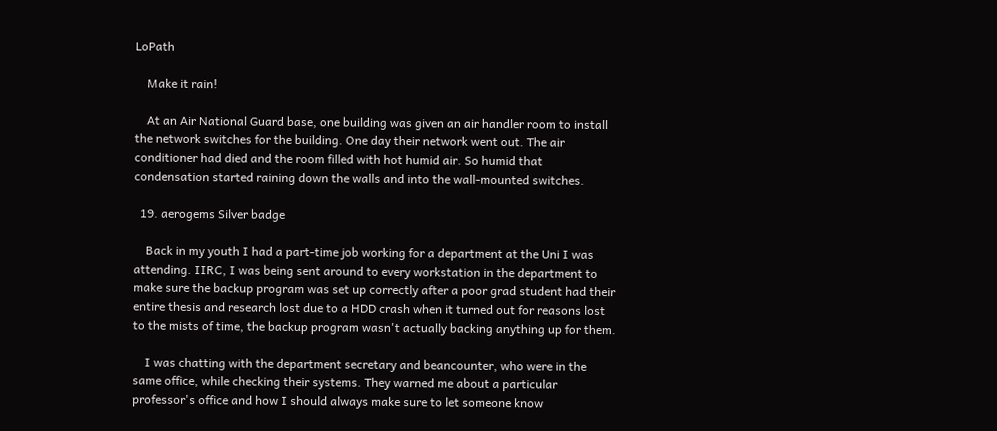LoPath

    Make it rain!

    At an Air National Guard base, one building was given an air handler room to install the network switches for the building. One day their network went out. The air conditioner had died and the room filled with hot humid air. So humid that condensation started raining down the walls and into the wall-mounted switches.

  19. aerogems Silver badge

    Back in my youth I had a part-time job working for a department at the Uni I was attending. IIRC, I was being sent around to every workstation in the department to make sure the backup program was set up correctly after a poor grad student had their entire thesis and research lost due to a HDD crash when it turned out for reasons lost to the mists of time, the backup program wasn't actually backing anything up for them.

    I was chatting with the department secretary and beancounter, who were in the same office, while checking their systems. They warned me about a particular professor's office and how I should always make sure to let someone know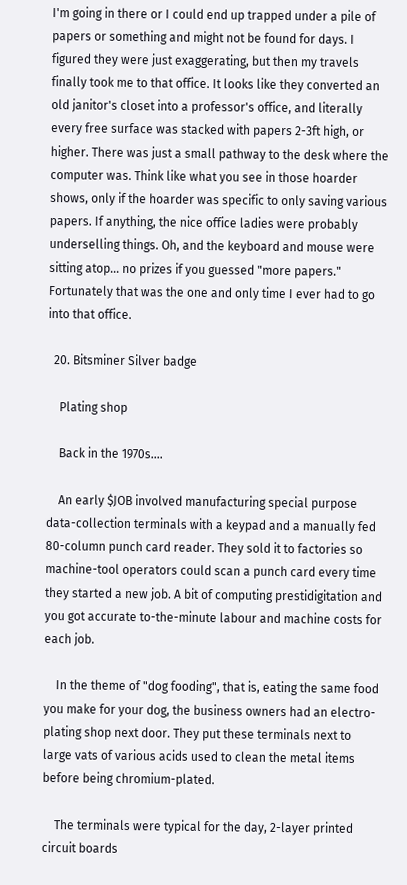I'm going in there or I could end up trapped under a pile of papers or something and might not be found for days. I figured they were just exaggerating, but then my travels finally took me to that office. It looks like they converted an old janitor's closet into a professor's office, and literally every free surface was stacked with papers 2-3ft high, or higher. There was just a small pathway to the desk where the computer was. Think like what you see in those hoarder shows, only if the hoarder was specific to only saving various papers. If anything, the nice office ladies were probably underselling things. Oh, and the keyboard and mouse were sitting atop... no prizes if you guessed "more papers." Fortunately that was the one and only time I ever had to go into that office.

  20. Bitsminer Silver badge

    Plating shop

    Back in the 1970s....

    An early $JOB involved manufacturing special purpose data-collection terminals with a keypad and a manually fed 80-column punch card reader. They sold it to factories so machine-tool operators could scan a punch card every time they started a new job. A bit of computing prestidigitation and you got accurate to-the-minute labour and machine costs for each job.

    In the theme of "dog fooding", that is, eating the same food you make for your dog, the business owners had an electro-plating shop next door. They put these terminals next to large vats of various acids used to clean the metal items before being chromium-plated.

    The terminals were typical for the day, 2-layer printed circuit boards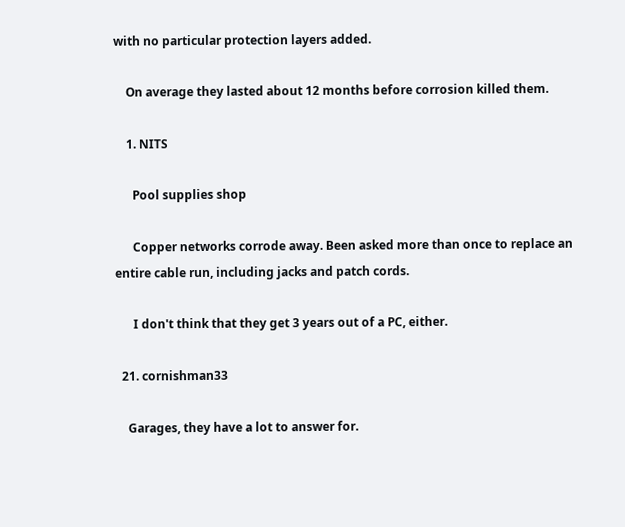with no particular protection layers added.

    On average they lasted about 12 months before corrosion killed them.

    1. NITS

      Pool supplies shop

      Copper networks corrode away. Been asked more than once to replace an entire cable run, including jacks and patch cords.

      I don't think that they get 3 years out of a PC, either.

  21. cornishman33

    Garages, they have a lot to answer for.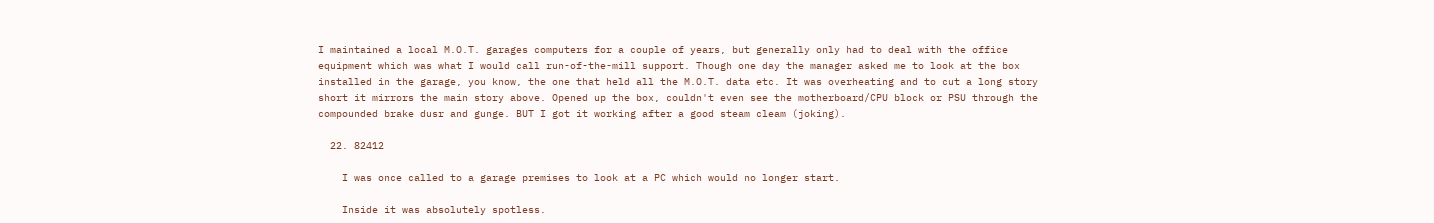I maintained a local M.O.T. garages computers for a couple of years, but generally only had to deal with the office equipment which was what I would call run-of-the-mill support. Though one day the manager asked me to look at the box installed in the garage, you know, the one that held all the M.O.T. data etc. It was overheating and to cut a long story short it mirrors the main story above. Opened up the box, couldn't even see the motherboard/CPU block or PSU through the compounded brake dusr and gunge. BUT I got it working after a good steam cleam (joking).

  22. 82412

    I was once called to a garage premises to look at a PC which would no longer start.

    Inside it was absolutely spotless.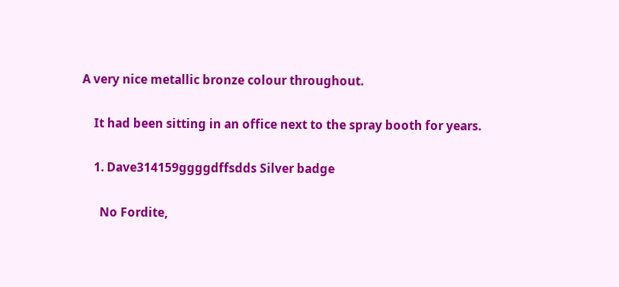A very nice metallic bronze colour throughout.

    It had been sitting in an office next to the spray booth for years.

    1. Dave314159ggggdffsdds Silver badge

      No Fordite,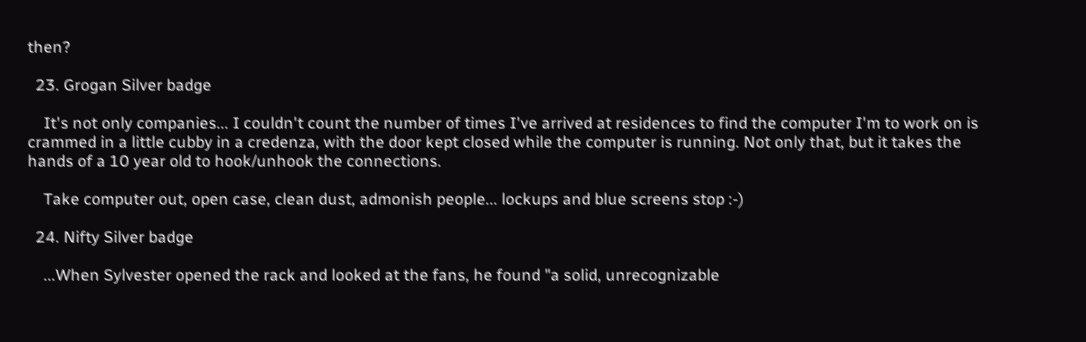then?

  23. Grogan Silver badge

    It's not only companies... I couldn't count the number of times I've arrived at residences to find the computer I'm to work on is crammed in a little cubby in a credenza, with the door kept closed while the computer is running. Not only that, but it takes the hands of a 10 year old to hook/unhook the connections.

    Take computer out, open case, clean dust, admonish people... lockups and blue screens stop :-)

  24. Nifty Silver badge

    ...When Sylvester opened the rack and looked at the fans, he found "a solid, unrecognizable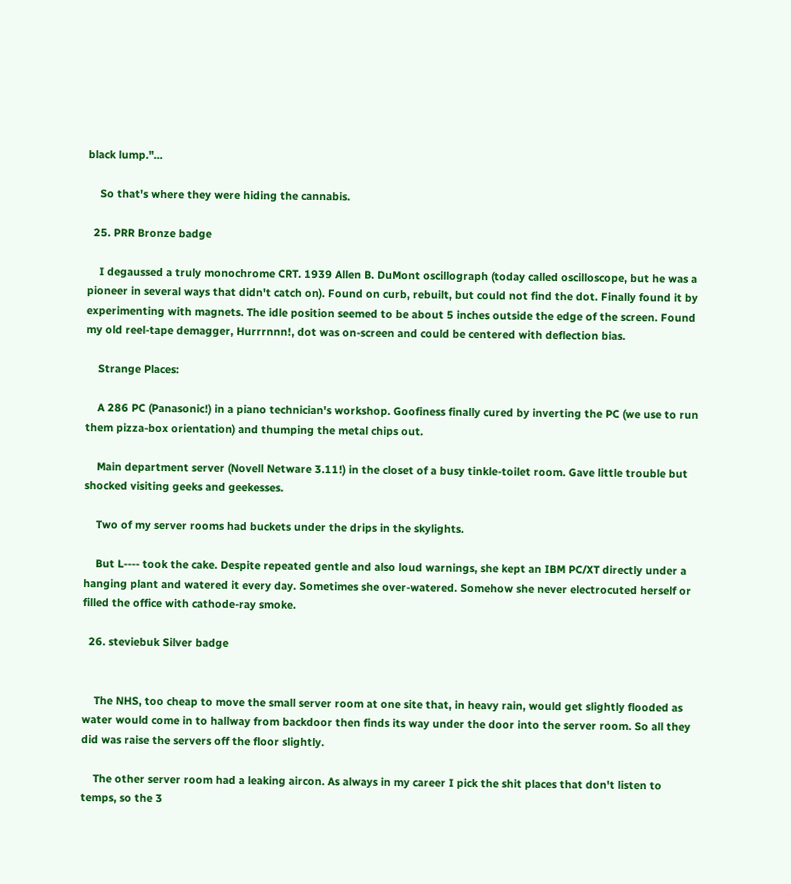black lump."...

    So that's where they were hiding the cannabis.

  25. PRR Bronze badge

    I degaussed a truly monochrome CRT. 1939 Allen B. DuMont oscillograph (today called oscilloscope, but he was a pioneer in several ways that didn't catch on). Found on curb, rebuilt, but could not find the dot. Finally found it by experimenting with magnets. The idle position seemed to be about 5 inches outside the edge of the screen. Found my old reel-tape demagger, Hurrrnnn!, dot was on-screen and could be centered with deflection bias.

    Strange Places:

    A 286 PC (Panasonic!) in a piano technician's workshop. Goofiness finally cured by inverting the PC (we use to run them pizza-box orientation) and thumping the metal chips out.

    Main department server (Novell Netware 3.11!) in the closet of a busy tinkle-toilet room. Gave little trouble but shocked visiting geeks and geekesses.

    Two of my server rooms had buckets under the drips in the skylights.

    But L---- took the cake. Despite repeated gentle and also loud warnings, she kept an IBM PC/XT directly under a hanging plant and watered it every day. Sometimes she over-watered. Somehow she never electrocuted herself or filled the office with cathode-ray smoke.

  26. steviebuk Silver badge


    The NHS, too cheap to move the small server room at one site that, in heavy rain, would get slightly flooded as water would come in to hallway from backdoor then finds its way under the door into the server room. So all they did was raise the servers off the floor slightly.

    The other server room had a leaking aircon. As always in my career I pick the shit places that don't listen to temps, so the 3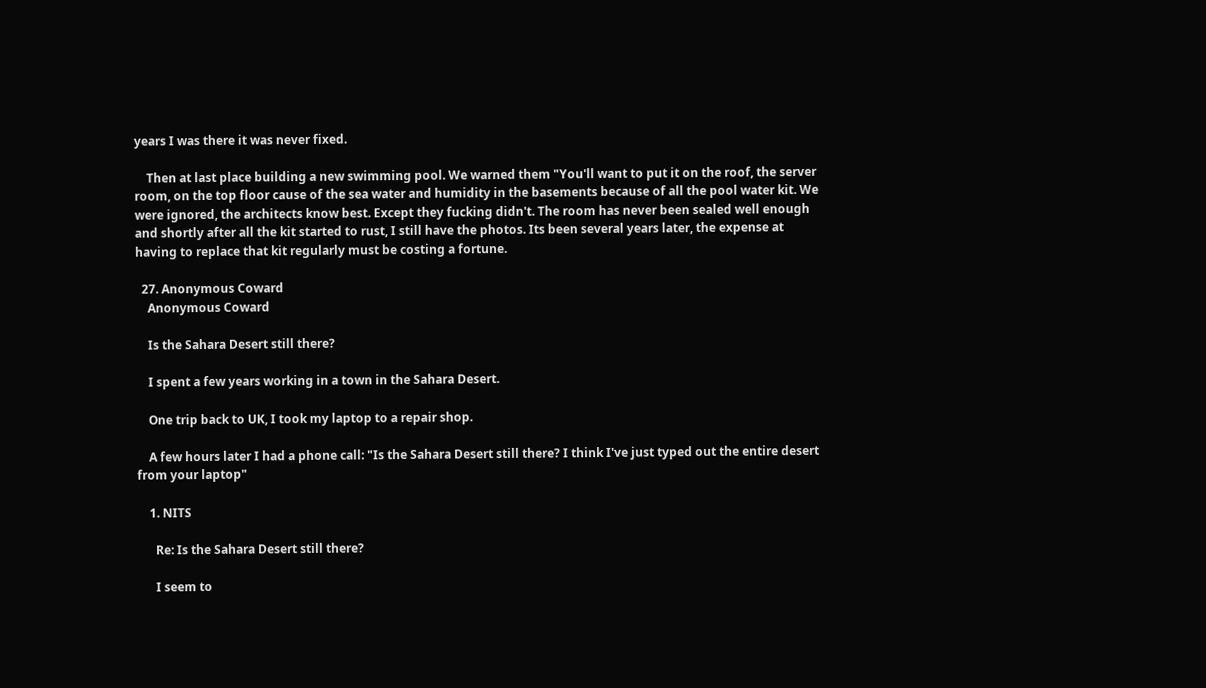years I was there it was never fixed.

    Then at last place building a new swimming pool. We warned them "You'll want to put it on the roof, the server room, on the top floor cause of the sea water and humidity in the basements because of all the pool water kit. We were ignored, the architects know best. Except they fucking didn't. The room has never been sealed well enough and shortly after all the kit started to rust, I still have the photos. Its been several years later, the expense at having to replace that kit regularly must be costing a fortune.

  27. Anonymous Coward
    Anonymous Coward

    Is the Sahara Desert still there?

    I spent a few years working in a town in the Sahara Desert.

    One trip back to UK, I took my laptop to a repair shop.

    A few hours later I had a phone call: "Is the Sahara Desert still there? I think I've just typed out the entire desert from your laptop"

    1. NITS

      Re: Is the Sahara Desert still there?

      I seem to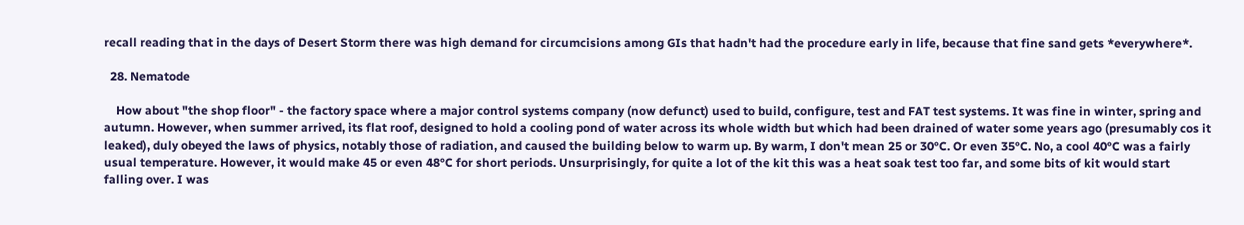recall reading that in the days of Desert Storm there was high demand for circumcisions among GIs that hadn't had the procedure early in life, because that fine sand gets *everywhere*.

  28. Nematode

    How about "the shop floor" - the factory space where a major control systems company (now defunct) used to build, configure, test and FAT test systems. It was fine in winter, spring and autumn. However, when summer arrived, its flat roof, designed to hold a cooling pond of water across its whole width but which had been drained of water some years ago (presumably cos it leaked), duly obeyed the laws of physics, notably those of radiation, and caused the building below to warm up. By warm, I don't mean 25 or 30°C. Or even 35°C. No, a cool 40°C was a fairly usual temperature. However, it would make 45 or even 48°C for short periods. Unsurprisingly, for quite a lot of the kit this was a heat soak test too far, and some bits of kit would start falling over. I was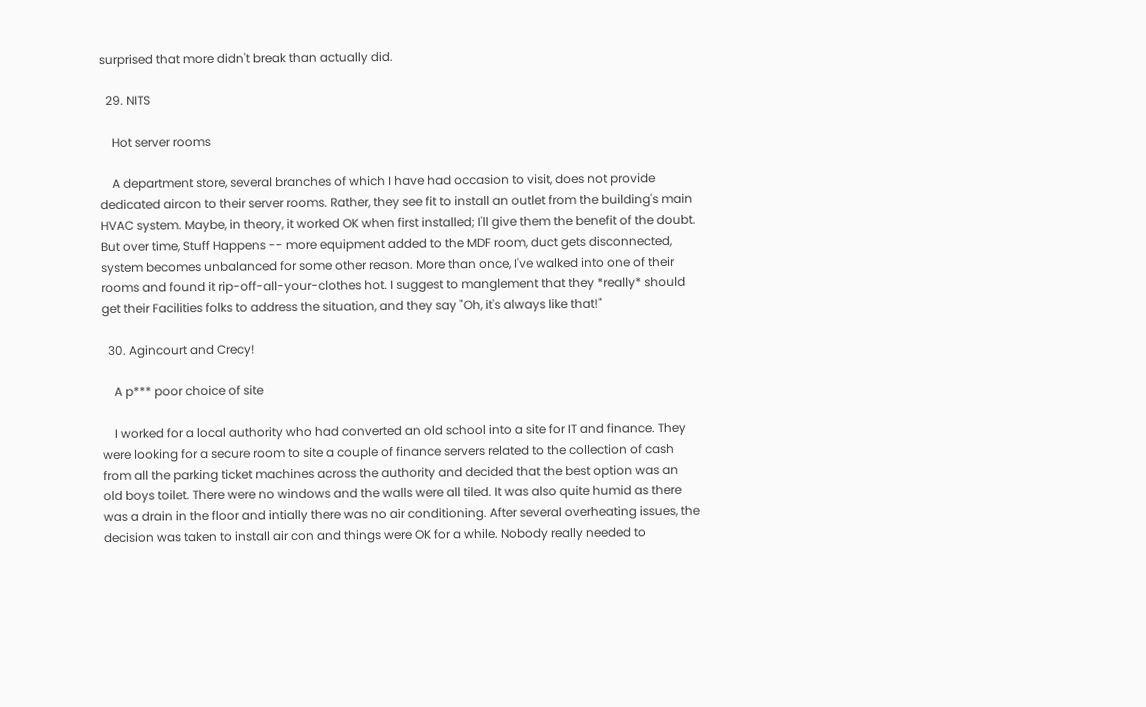surprised that more didn't break than actually did.

  29. NITS

    Hot server rooms

    A department store, several branches of which I have had occasion to visit, does not provide dedicated aircon to their server rooms. Rather, they see fit to install an outlet from the building's main HVAC system. Maybe, in theory, it worked OK when first installed; I'll give them the benefit of the doubt. But over time, Stuff Happens -- more equipment added to the MDF room, duct gets disconnected, system becomes unbalanced for some other reason. More than once, I've walked into one of their rooms and found it rip-off-all-your-clothes hot. I suggest to manglement that they *really* should get their Facilities folks to address the situation, and they say "Oh, it's always like that!"

  30. Agincourt and Crecy!

    A p*** poor choice of site

    I worked for a local authority who had converted an old school into a site for IT and finance. They were looking for a secure room to site a couple of finance servers related to the collection of cash from all the parking ticket machines across the authority and decided that the best option was an old boys toilet. There were no windows and the walls were all tiled. It was also quite humid as there was a drain in the floor and intially there was no air conditioning. After several overheating issues, the decision was taken to install air con and things were OK for a while. Nobody really needed to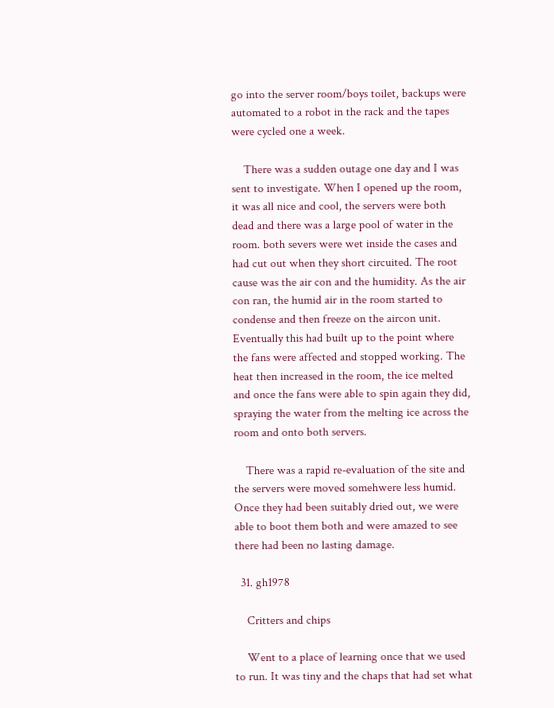go into the server room/boys toilet, backups were automated to a robot in the rack and the tapes were cycled one a week.

    There was a sudden outage one day and I was sent to investigate. When I opened up the room, it was all nice and cool, the servers were both dead and there was a large pool of water in the room. both severs were wet inside the cases and had cut out when they short circuited. The root cause was the air con and the humidity. As the air con ran, the humid air in the room started to condense and then freeze on the aircon unit. Eventually this had built up to the point where the fans were affected and stopped working. The heat then increased in the room, the ice melted and once the fans were able to spin again they did, spraying the water from the melting ice across the room and onto both servers.

    There was a rapid re-evaluation of the site and the servers were moved somehwere less humid. Once they had been suitably dried out, we were able to boot them both and were amazed to see there had been no lasting damage.

  31. gh1978

    Critters and chips

    Went to a place of learning once that we used to run. It was tiny and the chaps that had set what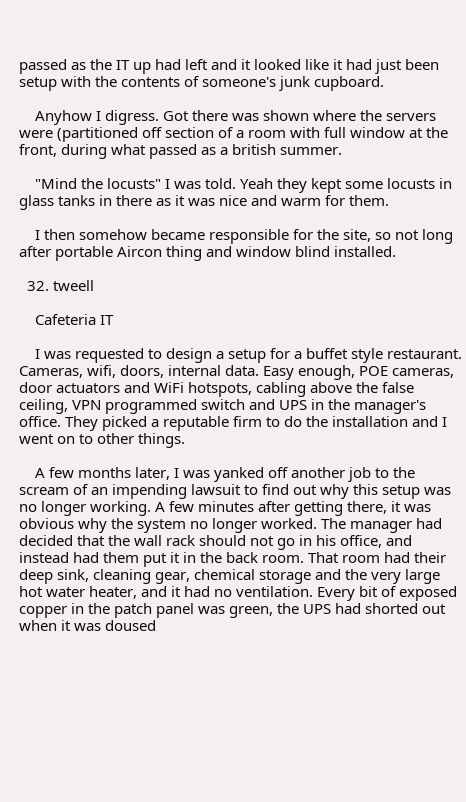passed as the IT up had left and it looked like it had just been setup with the contents of someone's junk cupboard.

    Anyhow I digress. Got there was shown where the servers were (partitioned off section of a room with full window at the front, during what passed as a british summer.

    "Mind the locusts" I was told. Yeah they kept some locusts in glass tanks in there as it was nice and warm for them.

    I then somehow became responsible for the site, so not long after portable Aircon thing and window blind installed.

  32. tweell

    Cafeteria IT

    I was requested to design a setup for a buffet style restaurant. Cameras, wifi, doors, internal data. Easy enough, POE cameras, door actuators and WiFi hotspots, cabling above the false ceiling, VPN programmed switch and UPS in the manager's office. They picked a reputable firm to do the installation and I went on to other things.

    A few months later, I was yanked off another job to the scream of an impending lawsuit to find out why this setup was no longer working. A few minutes after getting there, it was obvious why the system no longer worked. The manager had decided that the wall rack should not go in his office, and instead had them put it in the back room. That room had their deep sink, cleaning gear, chemical storage and the very large hot water heater, and it had no ventilation. Every bit of exposed copper in the patch panel was green, the UPS had shorted out when it was doused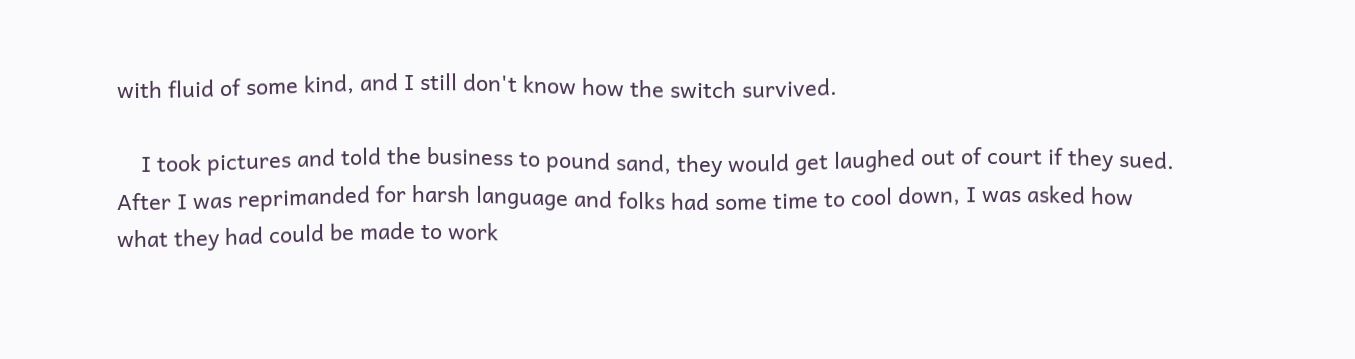with fluid of some kind, and I still don't know how the switch survived.

    I took pictures and told the business to pound sand, they would get laughed out of court if they sued. After I was reprimanded for harsh language and folks had some time to cool down, I was asked how what they had could be made to work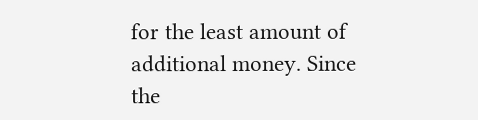for the least amount of additional money. Since the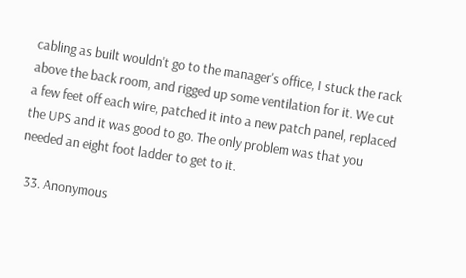cabling as built wouldn't go to the manager's office, I stuck the rack above the back room, and rigged up some ventilation for it. We cut a few feet off each wire, patched it into a new patch panel, replaced the UPS and it was good to go. The only problem was that you needed an eight foot ladder to get to it.

  33. Anonymous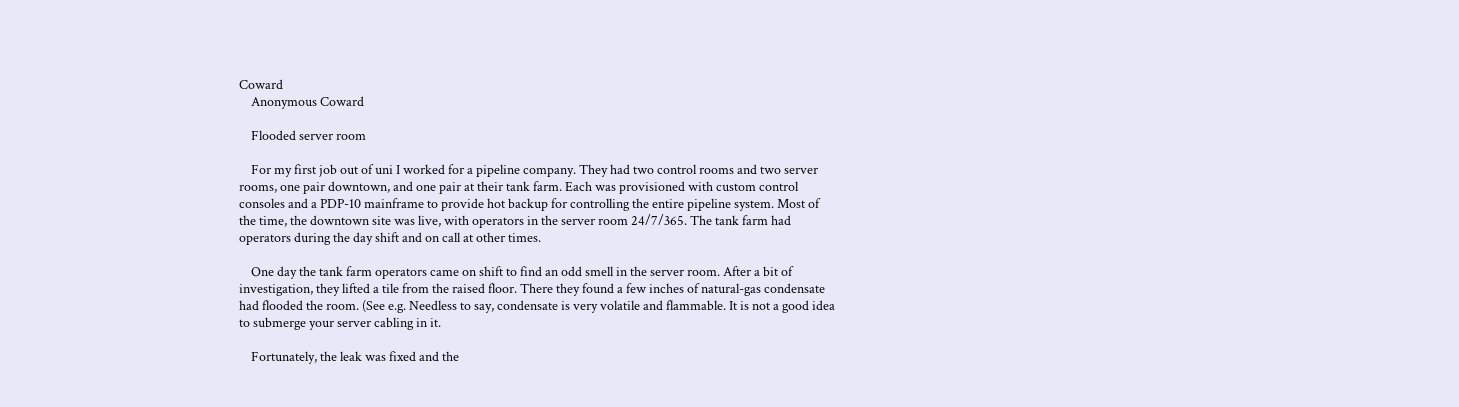Coward
    Anonymous Coward

    Flooded server room

    For my first job out of uni I worked for a pipeline company. They had two control rooms and two server rooms, one pair downtown, and one pair at their tank farm. Each was provisioned with custom control consoles and a PDP-10 mainframe to provide hot backup for controlling the entire pipeline system. Most of the time, the downtown site was live, with operators in the server room 24/7/365. The tank farm had operators during the day shift and on call at other times.

    One day the tank farm operators came on shift to find an odd smell in the server room. After a bit of investigation, they lifted a tile from the raised floor. There they found a few inches of natural-gas condensate had flooded the room. (See e.g. Needless to say, condensate is very volatile and flammable. It is not a good idea to submerge your server cabling in it.

    Fortunately, the leak was fixed and the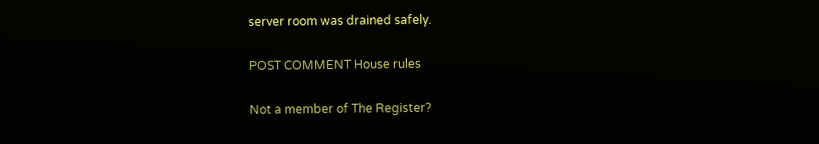server room was drained safely.

POST COMMENT House rules

Not a member of The Register?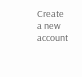Create a new account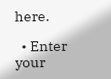here.

  • Enter your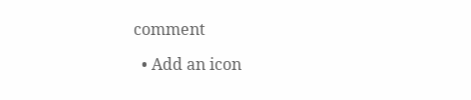comment

  • Add an icon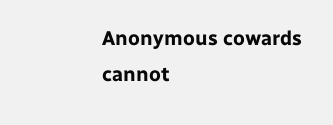Anonymous cowards cannot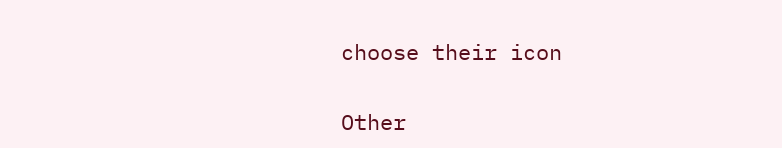choose their icon

Other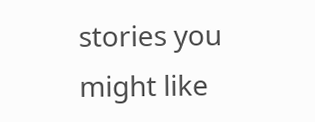stories you might like